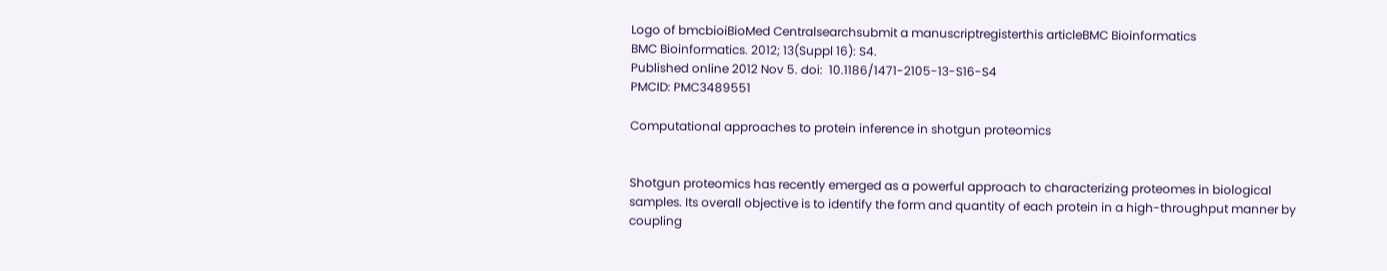Logo of bmcbioiBioMed Centralsearchsubmit a manuscriptregisterthis articleBMC Bioinformatics
BMC Bioinformatics. 2012; 13(Suppl 16): S4.
Published online 2012 Nov 5. doi:  10.1186/1471-2105-13-S16-S4
PMCID: PMC3489551

Computational approaches to protein inference in shotgun proteomics


Shotgun proteomics has recently emerged as a powerful approach to characterizing proteomes in biological samples. Its overall objective is to identify the form and quantity of each protein in a high-throughput manner by coupling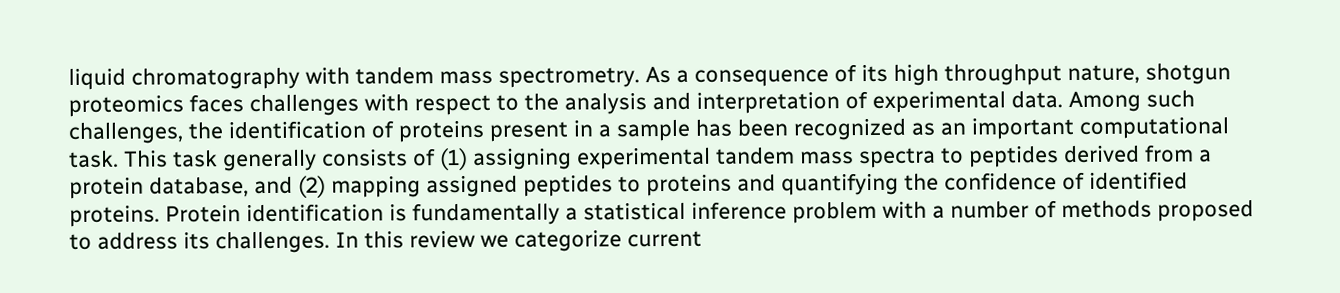liquid chromatography with tandem mass spectrometry. As a consequence of its high throughput nature, shotgun proteomics faces challenges with respect to the analysis and interpretation of experimental data. Among such challenges, the identification of proteins present in a sample has been recognized as an important computational task. This task generally consists of (1) assigning experimental tandem mass spectra to peptides derived from a protein database, and (2) mapping assigned peptides to proteins and quantifying the confidence of identified proteins. Protein identification is fundamentally a statistical inference problem with a number of methods proposed to address its challenges. In this review we categorize current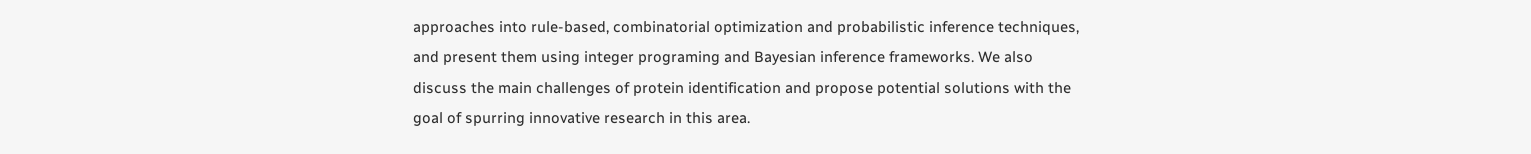approaches into rule-based, combinatorial optimization and probabilistic inference techniques, and present them using integer programing and Bayesian inference frameworks. We also discuss the main challenges of protein identification and propose potential solutions with the goal of spurring innovative research in this area.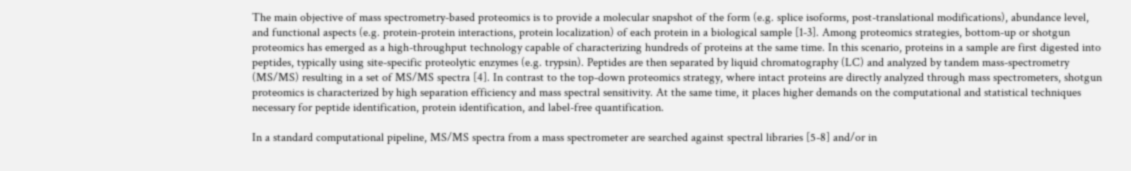The main objective of mass spectrometry-based proteomics is to provide a molecular snapshot of the form (e.g. splice isoforms, post-translational modifications), abundance level, and functional aspects (e.g. protein-protein interactions, protein localization) of each protein in a biological sample [1-3]. Among proteomics strategies, bottom-up or shotgun proteomics has emerged as a high-throughput technology capable of characterizing hundreds of proteins at the same time. In this scenario, proteins in a sample are first digested into peptides, typically using site-specific proteolytic enzymes (e.g. trypsin). Peptides are then separated by liquid chromatography (LC) and analyzed by tandem mass-spectrometry (MS/MS) resulting in a set of MS/MS spectra [4]. In contrast to the top-down proteomics strategy, where intact proteins are directly analyzed through mass spectrometers, shotgun proteomics is characterized by high separation efficiency and mass spectral sensitivity. At the same time, it places higher demands on the computational and statistical techniques necessary for peptide identification, protein identification, and label-free quantification.

In a standard computational pipeline, MS/MS spectra from a mass spectrometer are searched against spectral libraries [5-8] and/or in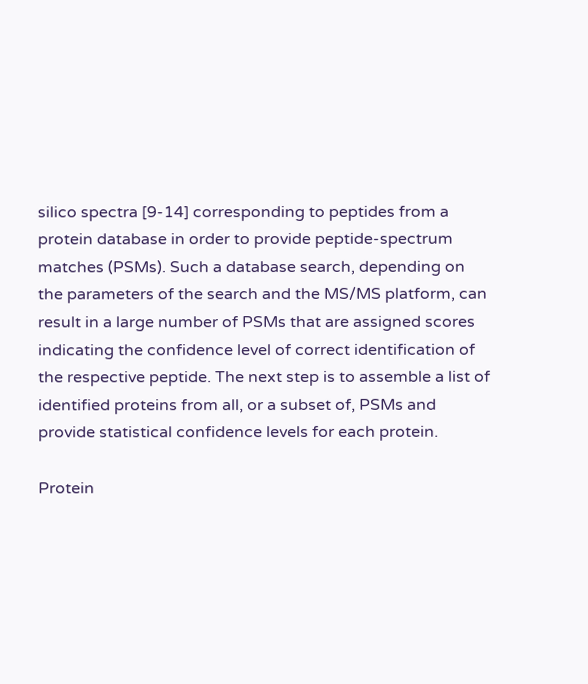silico spectra [9-14] corresponding to peptides from a protein database in order to provide peptide-spectrum matches (PSMs). Such a database search, depending on the parameters of the search and the MS/MS platform, can result in a large number of PSMs that are assigned scores indicating the confidence level of correct identification of the respective peptide. The next step is to assemble a list of identified proteins from all, or a subset of, PSMs and provide statistical confidence levels for each protein.

Protein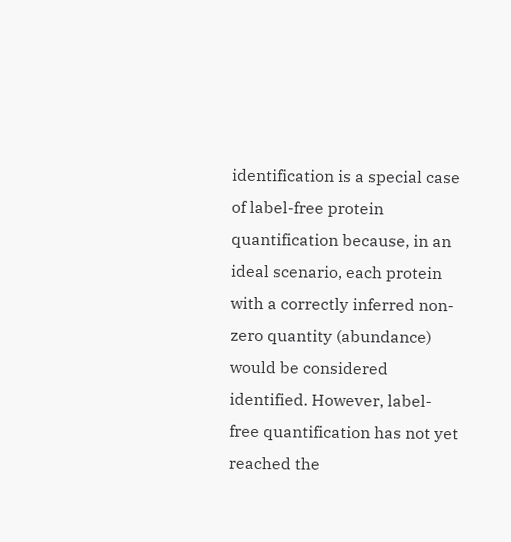identification is a special case of label-free protein quantification because, in an ideal scenario, each protein with a correctly inferred non-zero quantity (abundance) would be considered identified. However, label-free quantification has not yet reached the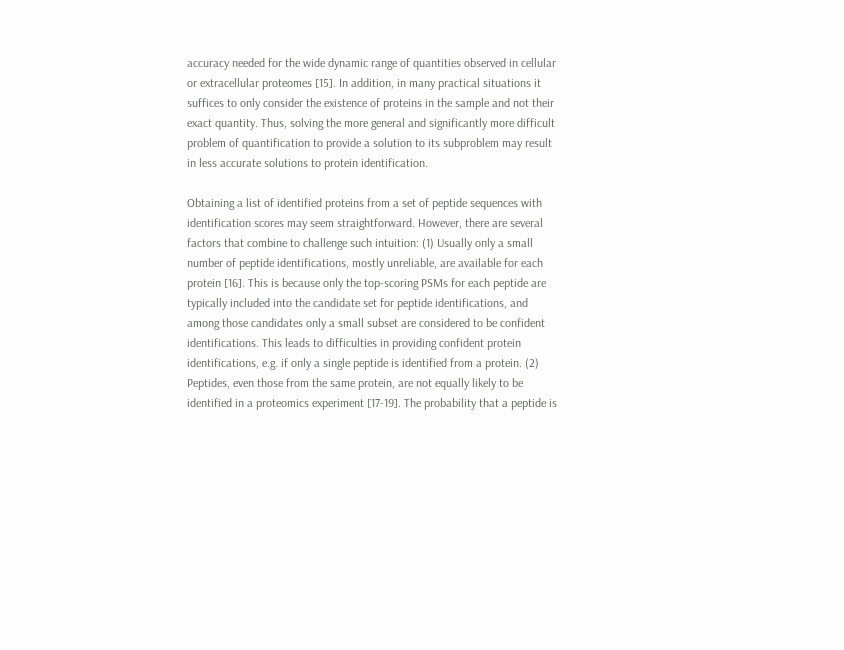accuracy needed for the wide dynamic range of quantities observed in cellular or extracellular proteomes [15]. In addition, in many practical situations it suffices to only consider the existence of proteins in the sample and not their exact quantity. Thus, solving the more general and significantly more difficult problem of quantification to provide a solution to its subproblem may result in less accurate solutions to protein identification.

Obtaining a list of identified proteins from a set of peptide sequences with identification scores may seem straightforward. However, there are several factors that combine to challenge such intuition: (1) Usually only a small number of peptide identifications, mostly unreliable, are available for each protein [16]. This is because only the top-scoring PSMs for each peptide are typically included into the candidate set for peptide identifications, and among those candidates only a small subset are considered to be confident identifications. This leads to difficulties in providing confident protein identifications, e.g. if only a single peptide is identified from a protein. (2) Peptides, even those from the same protein, are not equally likely to be identified in a proteomics experiment [17-19]. The probability that a peptide is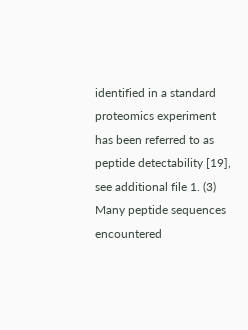identified in a standard proteomics experiment has been referred to as peptide detectability [19], see additional file 1. (3) Many peptide sequences encountered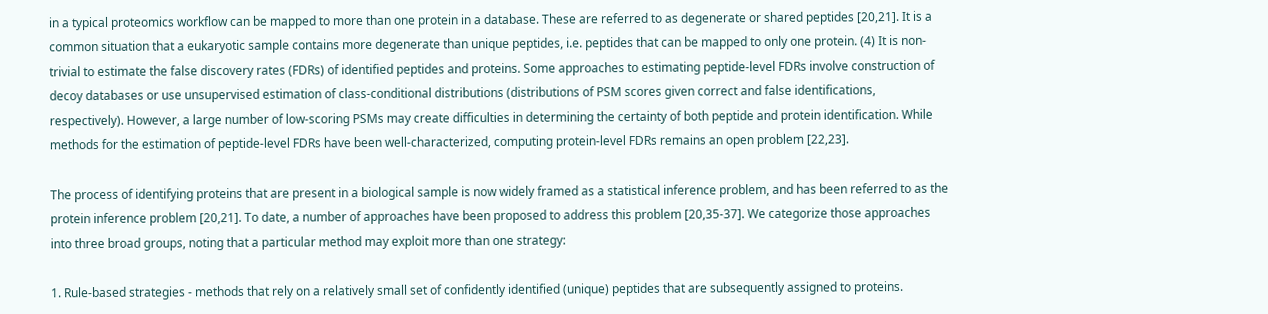in a typical proteomics workflow can be mapped to more than one protein in a database. These are referred to as degenerate or shared peptides [20,21]. It is a common situation that a eukaryotic sample contains more degenerate than unique peptides, i.e. peptides that can be mapped to only one protein. (4) It is non-trivial to estimate the false discovery rates (FDRs) of identified peptides and proteins. Some approaches to estimating peptide-level FDRs involve construction of decoy databases or use unsupervised estimation of class-conditional distributions (distributions of PSM scores given correct and false identifications, respectively). However, a large number of low-scoring PSMs may create difficulties in determining the certainty of both peptide and protein identification. While methods for the estimation of peptide-level FDRs have been well-characterized, computing protein-level FDRs remains an open problem [22,23].

The process of identifying proteins that are present in a biological sample is now widely framed as a statistical inference problem, and has been referred to as the protein inference problem [20,21]. To date, a number of approaches have been proposed to address this problem [20,35-37]. We categorize those approaches into three broad groups, noting that a particular method may exploit more than one strategy:

1. Rule-based strategies - methods that rely on a relatively small set of confidently identified (unique) peptides that are subsequently assigned to proteins.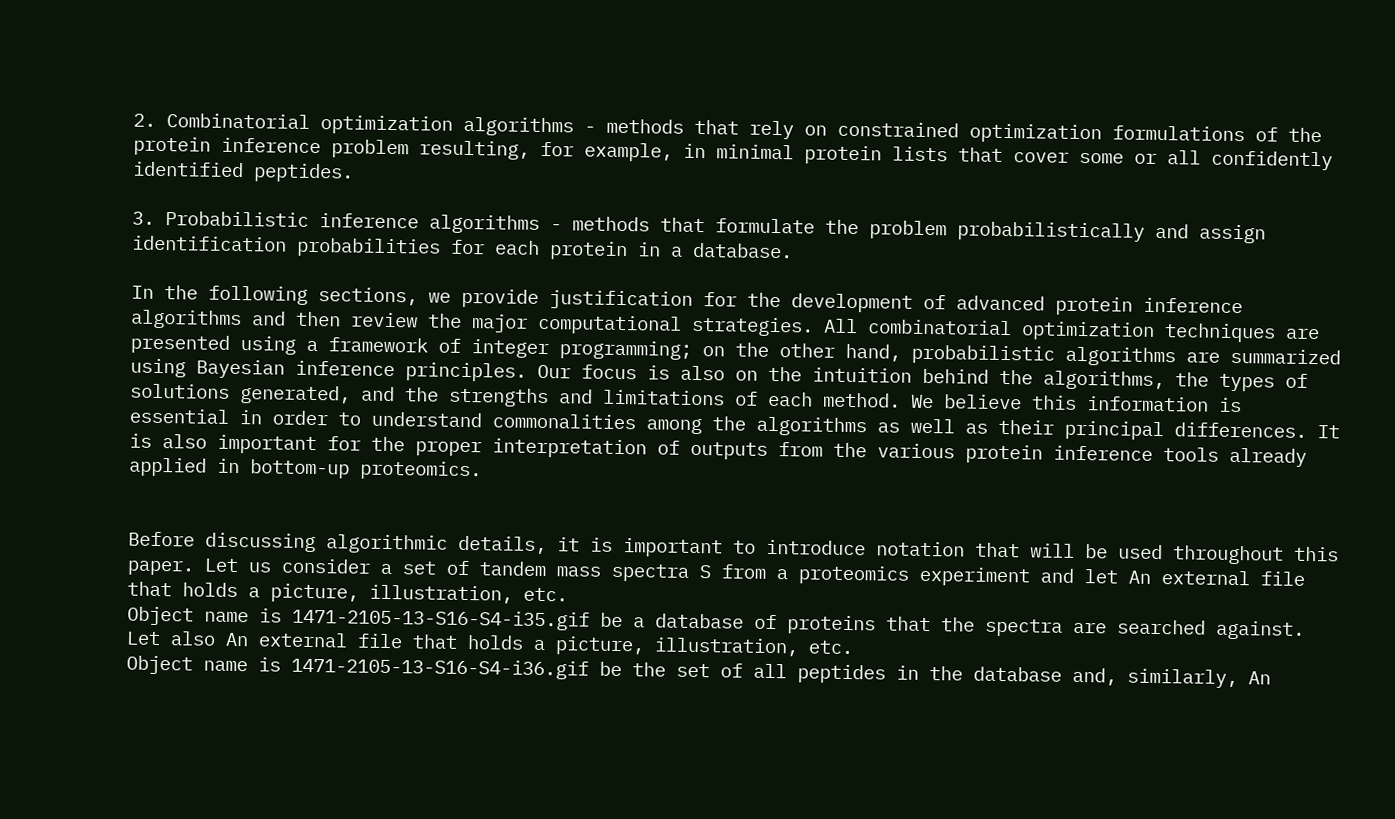2. Combinatorial optimization algorithms - methods that rely on constrained optimization formulations of the protein inference problem resulting, for example, in minimal protein lists that cover some or all confidently identified peptides.

3. Probabilistic inference algorithms - methods that formulate the problem probabilistically and assign identification probabilities for each protein in a database.

In the following sections, we provide justification for the development of advanced protein inference algorithms and then review the major computational strategies. All combinatorial optimization techniques are presented using a framework of integer programming; on the other hand, probabilistic algorithms are summarized using Bayesian inference principles. Our focus is also on the intuition behind the algorithms, the types of solutions generated, and the strengths and limitations of each method. We believe this information is essential in order to understand commonalities among the algorithms as well as their principal differences. It is also important for the proper interpretation of outputs from the various protein inference tools already applied in bottom-up proteomics.


Before discussing algorithmic details, it is important to introduce notation that will be used throughout this paper. Let us consider a set of tandem mass spectra S from a proteomics experiment and let An external file that holds a picture, illustration, etc.
Object name is 1471-2105-13-S16-S4-i35.gif be a database of proteins that the spectra are searched against. Let also An external file that holds a picture, illustration, etc.
Object name is 1471-2105-13-S16-S4-i36.gif be the set of all peptides in the database and, similarly, An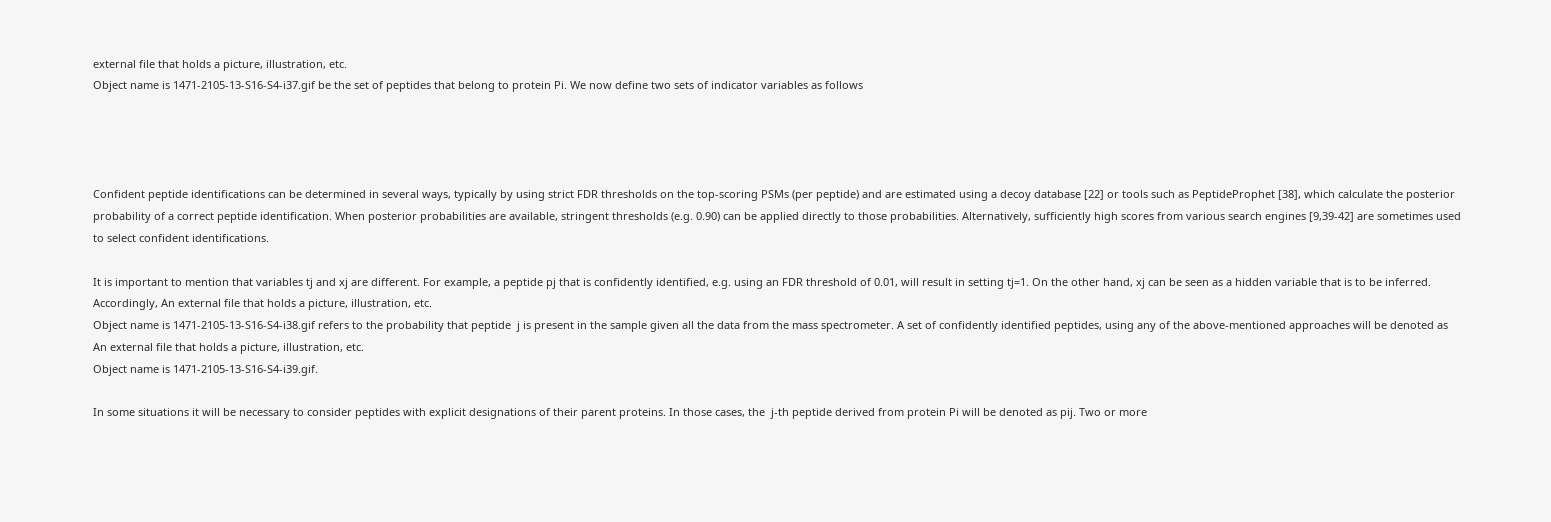external file that holds a picture, illustration, etc.
Object name is 1471-2105-13-S16-S4-i37.gif be the set of peptides that belong to protein Pi. We now define two sets of indicator variables as follows




Confident peptide identifications can be determined in several ways, typically by using strict FDR thresholds on the top-scoring PSMs (per peptide) and are estimated using a decoy database [22] or tools such as PeptideProphet [38], which calculate the posterior probability of a correct peptide identification. When posterior probabilities are available, stringent thresholds (e.g. 0.90) can be applied directly to those probabilities. Alternatively, sufficiently high scores from various search engines [9,39-42] are sometimes used to select confident identifications.

It is important to mention that variables tj and xj are different. For example, a peptide pj that is confidently identified, e.g. using an FDR threshold of 0.01, will result in setting tj=1. On the other hand, xj can be seen as a hidden variable that is to be inferred. Accordingly, An external file that holds a picture, illustration, etc.
Object name is 1471-2105-13-S16-S4-i38.gif refers to the probability that peptide  j is present in the sample given all the data from the mass spectrometer. A set of confidently identified peptides, using any of the above-mentioned approaches will be denoted as An external file that holds a picture, illustration, etc.
Object name is 1471-2105-13-S16-S4-i39.gif.

In some situations it will be necessary to consider peptides with explicit designations of their parent proteins. In those cases, the  j-th peptide derived from protein Pi will be denoted as pij. Two or more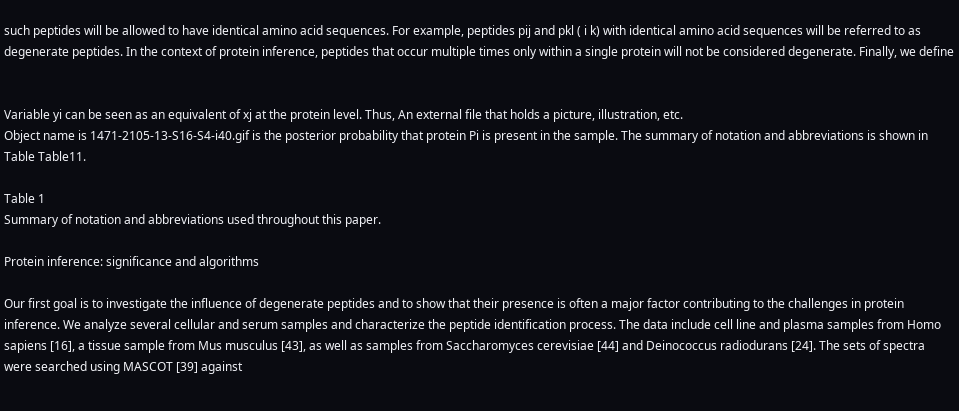such peptides will be allowed to have identical amino acid sequences. For example, peptides pij and pkl ( i k) with identical amino acid sequences will be referred to as degenerate peptides. In the context of protein inference, peptides that occur multiple times only within a single protein will not be considered degenerate. Finally, we define


Variable yi can be seen as an equivalent of xj at the protein level. Thus, An external file that holds a picture, illustration, etc.
Object name is 1471-2105-13-S16-S4-i40.gif is the posterior probability that protein Pi is present in the sample. The summary of notation and abbreviations is shown in Table Table11.

Table 1
Summary of notation and abbreviations used throughout this paper.

Protein inference: significance and algorithms

Our first goal is to investigate the influence of degenerate peptides and to show that their presence is often a major factor contributing to the challenges in protein inference. We analyze several cellular and serum samples and characterize the peptide identification process. The data include cell line and plasma samples from Homo sapiens [16], a tissue sample from Mus musculus [43], as well as samples from Saccharomyces cerevisiae [44] and Deinococcus radiodurans [24]. The sets of spectra were searched using MASCOT [39] against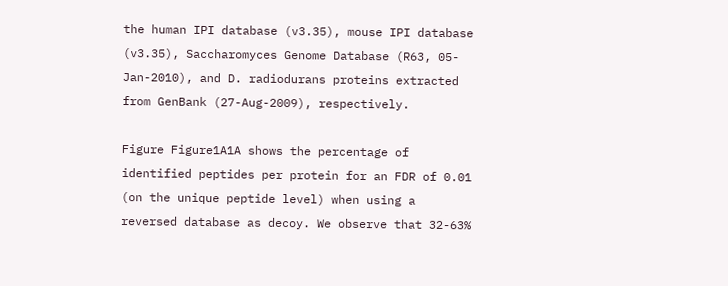the human IPI database (v3.35), mouse IPI database (v3.35), Saccharomyces Genome Database (R63, 05-Jan-2010), and D. radiodurans proteins extracted from GenBank (27-Aug-2009), respectively.

Figure Figure1A1A shows the percentage of identified peptides per protein for an FDR of 0.01 (on the unique peptide level) when using a reversed database as decoy. We observe that 32-63%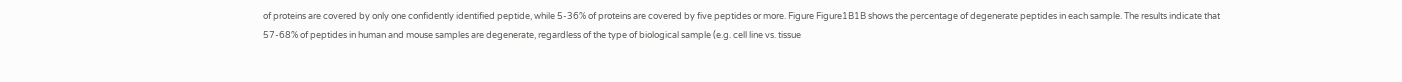of proteins are covered by only one confidently identified peptide, while 5-36% of proteins are covered by five peptides or more. Figure Figure1B1B shows the percentage of degenerate peptides in each sample. The results indicate that 57-68% of peptides in human and mouse samples are degenerate, regardless of the type of biological sample (e.g. cell line vs. tissue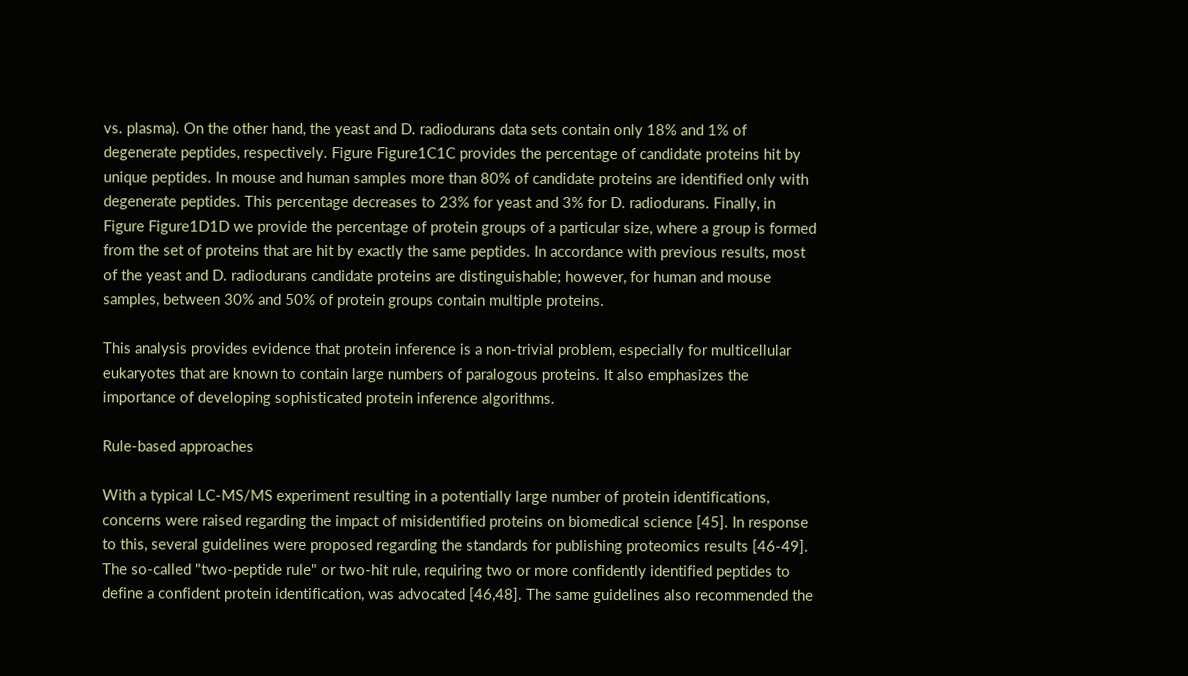vs. plasma). On the other hand, the yeast and D. radiodurans data sets contain only 18% and 1% of degenerate peptides, respectively. Figure Figure1C1C provides the percentage of candidate proteins hit by unique peptides. In mouse and human samples more than 80% of candidate proteins are identified only with degenerate peptides. This percentage decreases to 23% for yeast and 3% for D. radiodurans. Finally, in Figure Figure1D1D we provide the percentage of protein groups of a particular size, where a group is formed from the set of proteins that are hit by exactly the same peptides. In accordance with previous results, most of the yeast and D. radiodurans candidate proteins are distinguishable; however, for human and mouse samples, between 30% and 50% of protein groups contain multiple proteins.

This analysis provides evidence that protein inference is a non-trivial problem, especially for multicellular eukaryotes that are known to contain large numbers of paralogous proteins. It also emphasizes the importance of developing sophisticated protein inference algorithms.

Rule-based approaches

With a typical LC-MS/MS experiment resulting in a potentially large number of protein identifications, concerns were raised regarding the impact of misidentified proteins on biomedical science [45]. In response to this, several guidelines were proposed regarding the standards for publishing proteomics results [46-49]. The so-called "two-peptide rule" or two-hit rule, requiring two or more confidently identified peptides to define a confident protein identification, was advocated [46,48]. The same guidelines also recommended the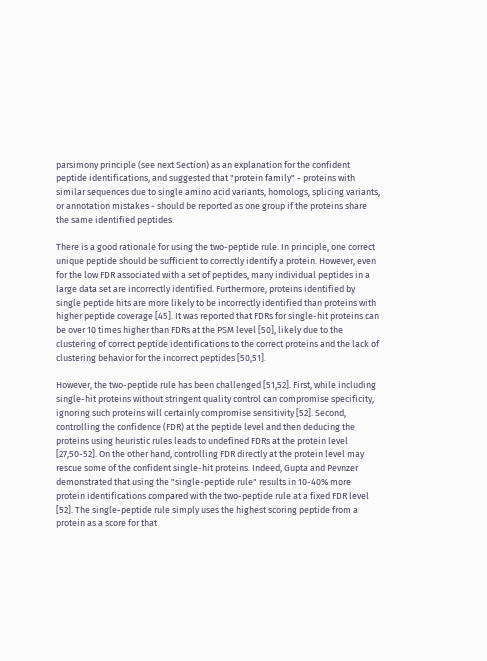parsimony principle (see next Section) as an explanation for the confident peptide identifications, and suggested that "protein family" - proteins with similar sequences due to single amino acid variants, homologs, splicing variants, or annotation mistakes - should be reported as one group if the proteins share the same identified peptides.

There is a good rationale for using the two-peptide rule. In principle, one correct unique peptide should be sufficient to correctly identify a protein. However, even for the low FDR associated with a set of peptides, many individual peptides in a large data set are incorrectly identified. Furthermore, proteins identified by single peptide hits are more likely to be incorrectly identified than proteins with higher peptide coverage [45]. It was reported that FDRs for single-hit proteins can be over 10 times higher than FDRs at the PSM level [50], likely due to the clustering of correct peptide identifications to the correct proteins and the lack of clustering behavior for the incorrect peptides [50,51].

However, the two-peptide rule has been challenged [51,52]. First, while including single-hit proteins without stringent quality control can compromise specificity, ignoring such proteins will certainly compromise sensitivity [52]. Second, controlling the confidence (FDR) at the peptide level and then deducing the proteins using heuristic rules leads to undefined FDRs at the protein level [27,50-52]. On the other hand, controlling FDR directly at the protein level may rescue some of the confident single-hit proteins. Indeed, Gupta and Pevnzer demonstrated that using the "single-peptide rule" results in 10-40% more protein identifications compared with the two-peptide rule at a fixed FDR level [52]. The single-peptide rule simply uses the highest scoring peptide from a protein as a score for that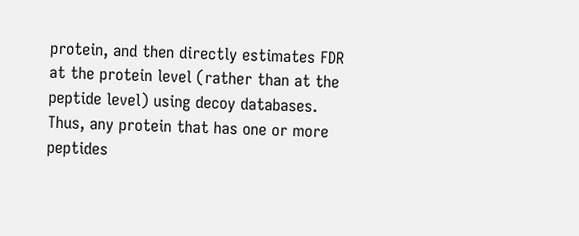protein, and then directly estimates FDR at the protein level (rather than at the peptide level) using decoy databases. Thus, any protein that has one or more peptides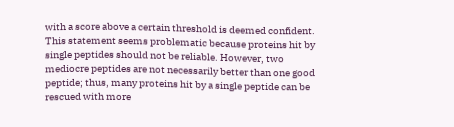with a score above a certain threshold is deemed confident. This statement seems problematic because proteins hit by single peptides should not be reliable. However, two mediocre peptides are not necessarily better than one good peptide; thus, many proteins hit by a single peptide can be rescued with more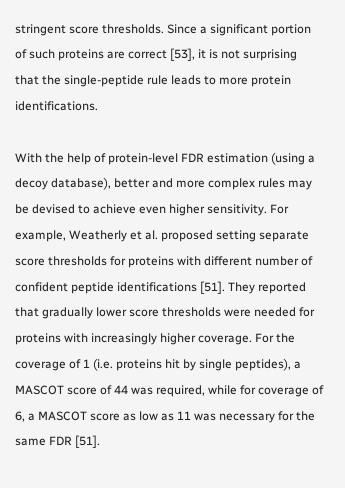stringent score thresholds. Since a significant portion of such proteins are correct [53], it is not surprising that the single-peptide rule leads to more protein identifications.

With the help of protein-level FDR estimation (using a decoy database), better and more complex rules may be devised to achieve even higher sensitivity. For example, Weatherly et al. proposed setting separate score thresholds for proteins with different number of confident peptide identifications [51]. They reported that gradually lower score thresholds were needed for proteins with increasingly higher coverage. For the coverage of 1 (i.e. proteins hit by single peptides), a MASCOT score of 44 was required, while for coverage of 6, a MASCOT score as low as 11 was necessary for the same FDR [51].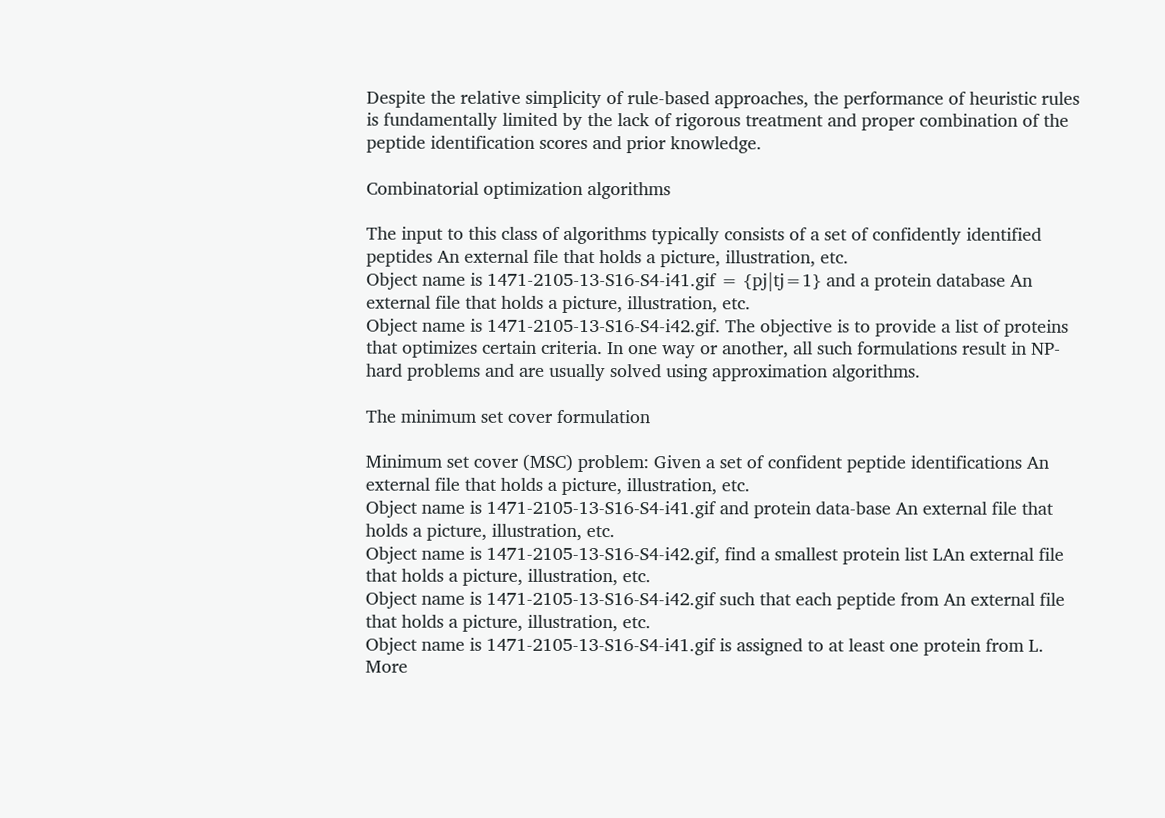Despite the relative simplicity of rule-based approaches, the performance of heuristic rules is fundamentally limited by the lack of rigorous treatment and proper combination of the peptide identification scores and prior knowledge.

Combinatorial optimization algorithms

The input to this class of algorithms typically consists of a set of confidently identified peptides An external file that holds a picture, illustration, etc.
Object name is 1471-2105-13-S16-S4-i41.gif = {pj|tj=1} and a protein database An external file that holds a picture, illustration, etc.
Object name is 1471-2105-13-S16-S4-i42.gif. The objective is to provide a list of proteins that optimizes certain criteria. In one way or another, all such formulations result in NP-hard problems and are usually solved using approximation algorithms.

The minimum set cover formulation

Minimum set cover (MSC) problem: Given a set of confident peptide identifications An external file that holds a picture, illustration, etc.
Object name is 1471-2105-13-S16-S4-i41.gif and protein data-base An external file that holds a picture, illustration, etc.
Object name is 1471-2105-13-S16-S4-i42.gif, find a smallest protein list LAn external file that holds a picture, illustration, etc.
Object name is 1471-2105-13-S16-S4-i42.gif such that each peptide from An external file that holds a picture, illustration, etc.
Object name is 1471-2105-13-S16-S4-i41.gif is assigned to at least one protein from L. More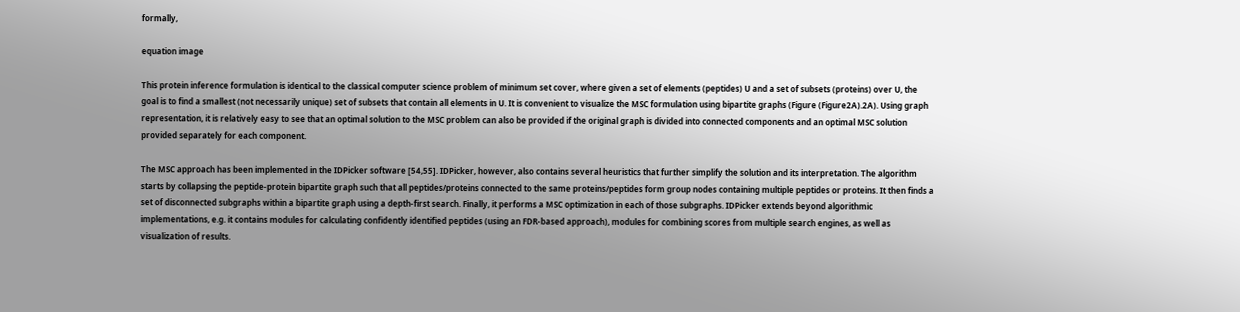formally,

equation image

This protein inference formulation is identical to the classical computer science problem of minimum set cover, where given a set of elements (peptides) U and a set of subsets (proteins) over U, the goal is to find a smallest (not necessarily unique) set of subsets that contain all elements in U. It is convenient to visualize the MSC formulation using bipartite graphs (Figure (Figure2A).2A). Using graph representation, it is relatively easy to see that an optimal solution to the MSC problem can also be provided if the original graph is divided into connected components and an optimal MSC solution provided separately for each component.

The MSC approach has been implemented in the IDPicker software [54,55]. IDPicker, however, also contains several heuristics that further simplify the solution and its interpretation. The algorithm starts by collapsing the peptide-protein bipartite graph such that all peptides/proteins connected to the same proteins/peptides form group nodes containing multiple peptides or proteins. It then finds a set of disconnected subgraphs within a bipartite graph using a depth-first search. Finally, it performs a MSC optimization in each of those subgraphs. IDPicker extends beyond algorithmic implementations, e.g. it contains modules for calculating confidently identified peptides (using an FDR-based approach), modules for combining scores from multiple search engines, as well as visualization of results.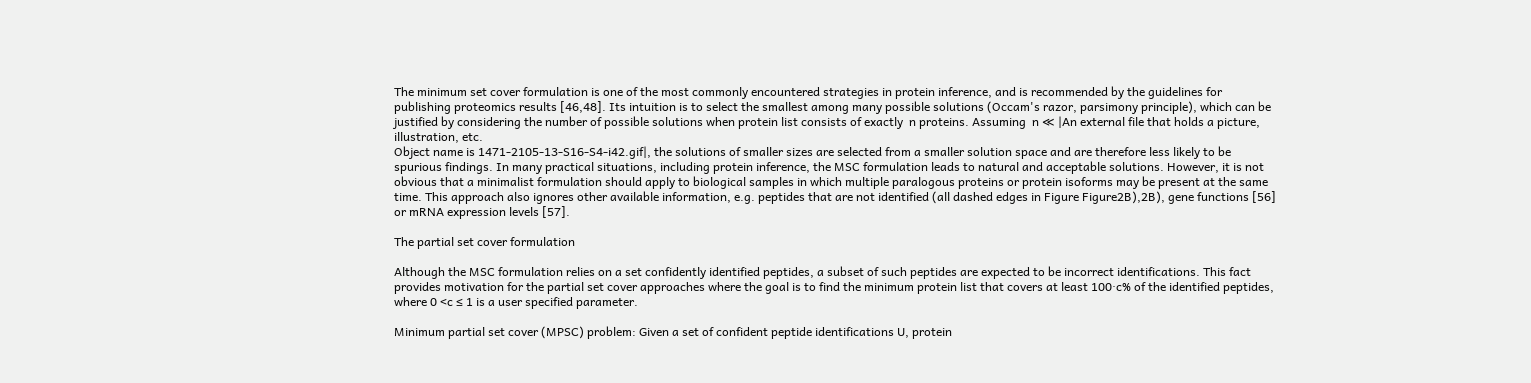The minimum set cover formulation is one of the most commonly encountered strategies in protein inference, and is recommended by the guidelines for publishing proteomics results [46,48]. Its intuition is to select the smallest among many possible solutions (Occam's razor, parsimony principle), which can be justified by considering the number of possible solutions when protein list consists of exactly  n proteins. Assuming  n ≪ |An external file that holds a picture, illustration, etc.
Object name is 1471-2105-13-S16-S4-i42.gif|, the solutions of smaller sizes are selected from a smaller solution space and are therefore less likely to be spurious findings. In many practical situations, including protein inference, the MSC formulation leads to natural and acceptable solutions. However, it is not obvious that a minimalist formulation should apply to biological samples in which multiple paralogous proteins or protein isoforms may be present at the same time. This approach also ignores other available information, e.g. peptides that are not identified (all dashed edges in Figure Figure2B),2B), gene functions [56] or mRNA expression levels [57].

The partial set cover formulation

Although the MSC formulation relies on a set confidently identified peptides, a subset of such peptides are expected to be incorrect identifications. This fact provides motivation for the partial set cover approaches where the goal is to find the minimum protein list that covers at least 100·c% of the identified peptides, where 0 <c ≤ 1 is a user specified parameter.

Minimum partial set cover (MPSC) problem: Given a set of confident peptide identifications U, protein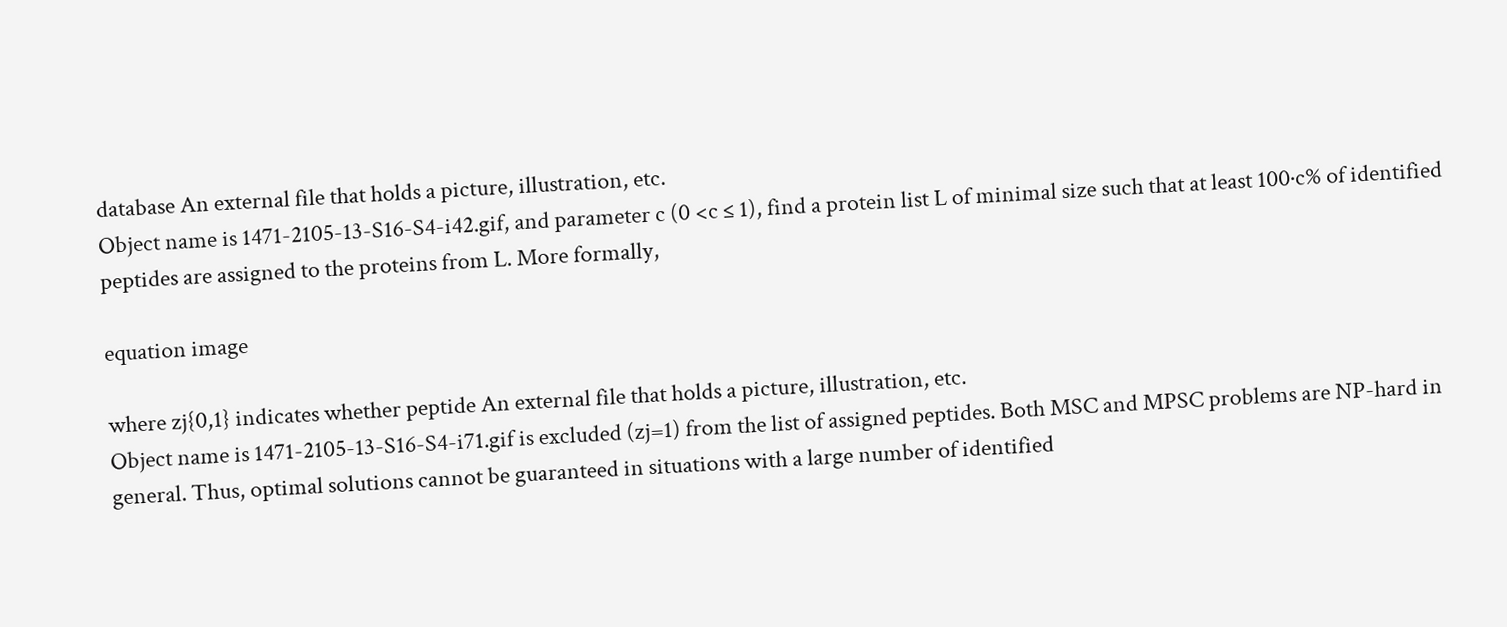database An external file that holds a picture, illustration, etc.
Object name is 1471-2105-13-S16-S4-i42.gif, and parameter c (0 <c ≤ 1), find a protein list L of minimal size such that at least 100·c% of identified peptides are assigned to the proteins from L. More formally,

equation image

where zj{0,1} indicates whether peptide An external file that holds a picture, illustration, etc.
Object name is 1471-2105-13-S16-S4-i71.gif is excluded (zj=1) from the list of assigned peptides. Both MSC and MPSC problems are NP-hard in general. Thus, optimal solutions cannot be guaranteed in situations with a large number of identified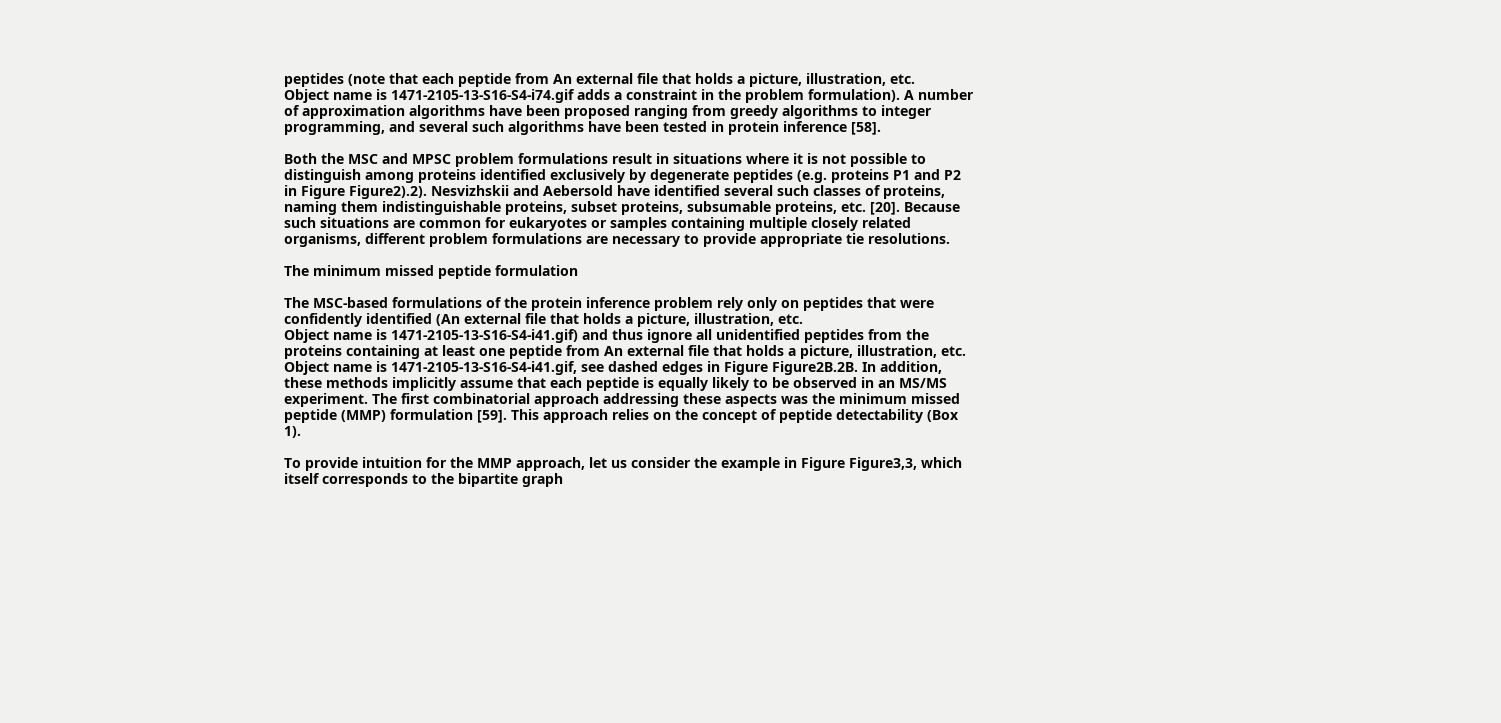peptides (note that each peptide from An external file that holds a picture, illustration, etc.
Object name is 1471-2105-13-S16-S4-i74.gif adds a constraint in the problem formulation). A number of approximation algorithms have been proposed ranging from greedy algorithms to integer programming, and several such algorithms have been tested in protein inference [58].

Both the MSC and MPSC problem formulations result in situations where it is not possible to distinguish among proteins identified exclusively by degenerate peptides (e.g. proteins P1 and P2 in Figure Figure2).2). Nesvizhskii and Aebersold have identified several such classes of proteins, naming them indistinguishable proteins, subset proteins, subsumable proteins, etc. [20]. Because such situations are common for eukaryotes or samples containing multiple closely related organisms, different problem formulations are necessary to provide appropriate tie resolutions.

The minimum missed peptide formulation

The MSC-based formulations of the protein inference problem rely only on peptides that were confidently identified (An external file that holds a picture, illustration, etc.
Object name is 1471-2105-13-S16-S4-i41.gif) and thus ignore all unidentified peptides from the proteins containing at least one peptide from An external file that holds a picture, illustration, etc.
Object name is 1471-2105-13-S16-S4-i41.gif, see dashed edges in Figure Figure2B.2B. In addition, these methods implicitly assume that each peptide is equally likely to be observed in an MS/MS experiment. The first combinatorial approach addressing these aspects was the minimum missed peptide (MMP) formulation [59]. This approach relies on the concept of peptide detectability (Box 1).

To provide intuition for the MMP approach, let us consider the example in Figure Figure3,3, which itself corresponds to the bipartite graph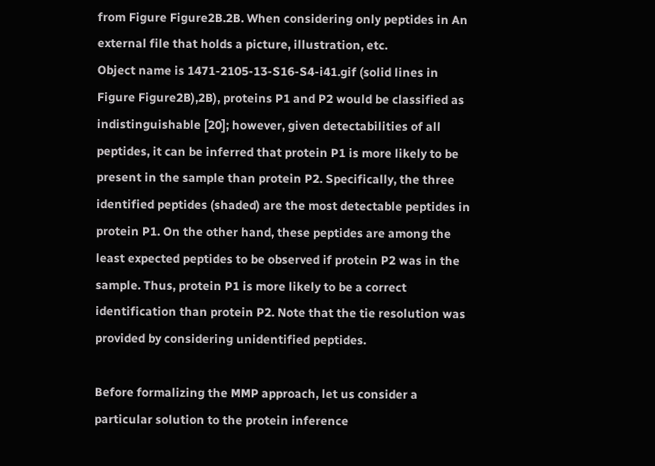from Figure Figure2B.2B. When considering only peptides in An external file that holds a picture, illustration, etc.
Object name is 1471-2105-13-S16-S4-i41.gif (solid lines in Figure Figure2B),2B), proteins P1 and P2 would be classified as indistinguishable [20]; however, given detectabilities of all peptides, it can be inferred that protein P1 is more likely to be present in the sample than protein P2. Specifically, the three identified peptides (shaded) are the most detectable peptides in protein P1. On the other hand, these peptides are among the least expected peptides to be observed if protein P2 was in the sample. Thus, protein P1 is more likely to be a correct identification than protein P2. Note that the tie resolution was provided by considering unidentified peptides.

Before formalizing the MMP approach, let us consider a particular solution to the protein inference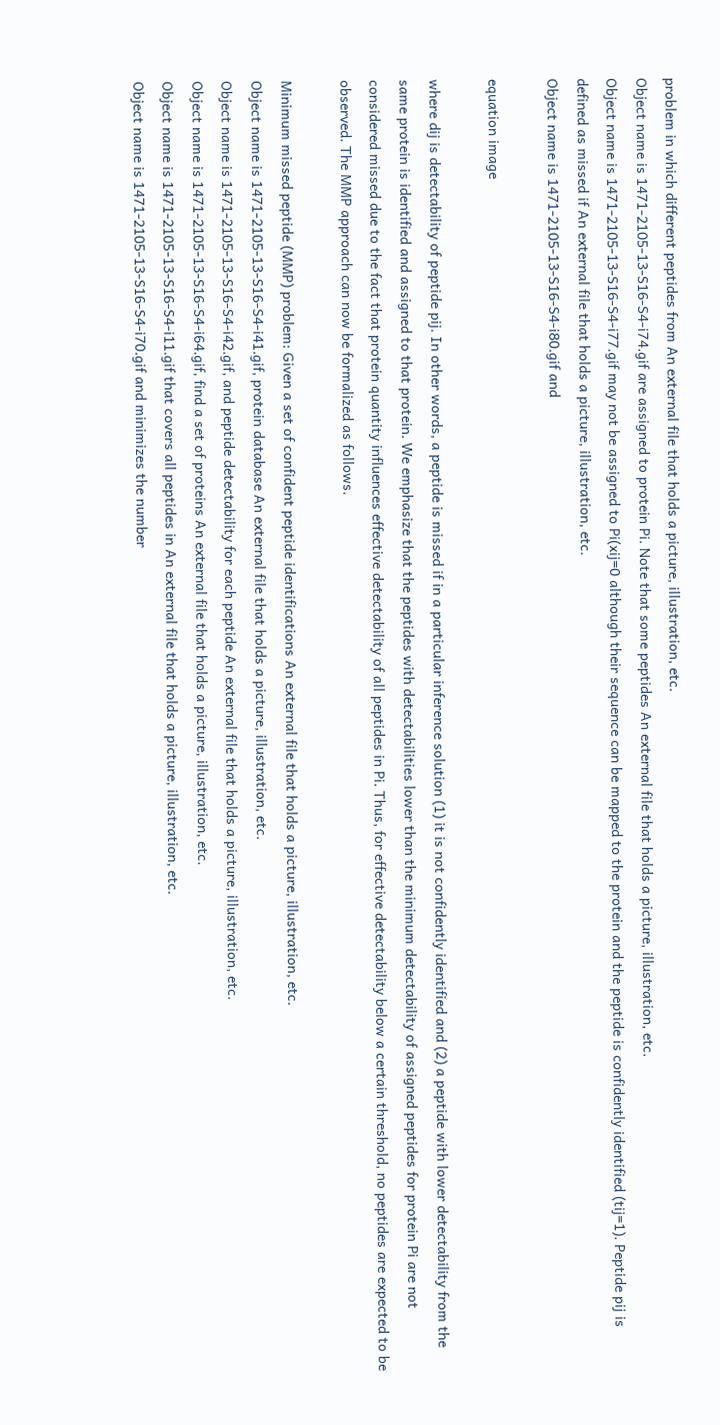problem in which different peptides from An external file that holds a picture, illustration, etc.
Object name is 1471-2105-13-S16-S4-i74.gif are assigned to protein Pi. Note that some peptides An external file that holds a picture, illustration, etc.
Object name is 1471-2105-13-S16-S4-i77.gif may not be assigned to Pi(xij=0 although their sequence can be mapped to the protein and the peptide is confidently identified (tij=1). Peptide pij is defined as missed if An external file that holds a picture, illustration, etc.
Object name is 1471-2105-13-S16-S4-i80.gif and

equation image

where dij is detectability of peptide pij. In other words, a peptide is missed if in a particular inference solution (1) it is not confidently identified and (2) a peptide with lower detectability from the same protein is identified and assigned to that protein. We emphasize that the peptides with detectabilities lower than the minimum detectability of assigned peptides for protein Pi are not considered missed due to the fact that protein quantity influences effective detectability of all peptides in Pi. Thus, for effective detectability below a certain threshold, no peptides are expected to be observed. The MMP approach can now be formalized as follows.

Minimum missed peptide (MMP) problem: Given a set of confident peptide identifications An external file that holds a picture, illustration, etc.
Object name is 1471-2105-13-S16-S4-i41.gif, protein database An external file that holds a picture, illustration, etc.
Object name is 1471-2105-13-S16-S4-i42.gif, and peptide detectability for each peptide An external file that holds a picture, illustration, etc.
Object name is 1471-2105-13-S16-S4-i64.gif, find a set of proteins An external file that holds a picture, illustration, etc.
Object name is 1471-2105-13-S16-S4-i11.gif that covers all peptides in An external file that holds a picture, illustration, etc.
Object name is 1471-2105-13-S16-S4-i70.gif and minimizes the number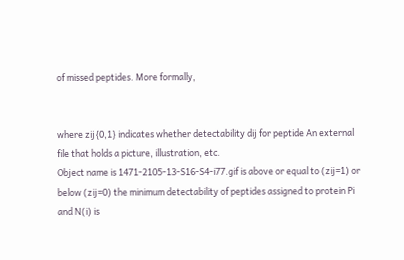of missed peptides. More formally,


where zij{0,1} indicates whether detectability dij for peptide An external file that holds a picture, illustration, etc.
Object name is 1471-2105-13-S16-S4-i77.gif is above or equal to (zij=1) or below (zij=0) the minimum detectability of peptides assigned to protein Pi and N(i) is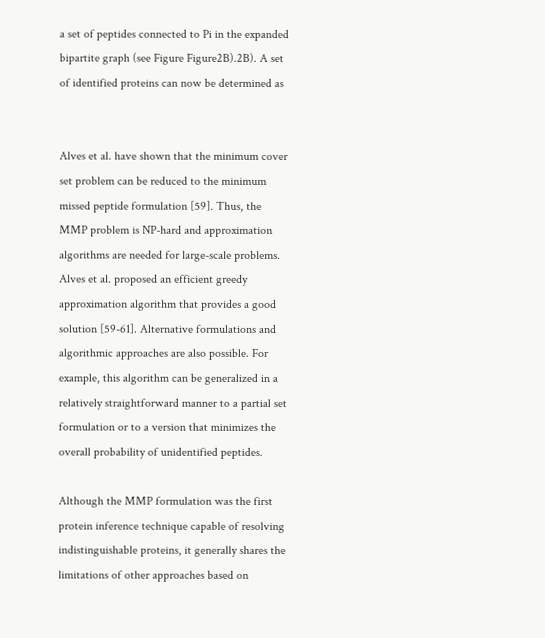a set of peptides connected to Pi in the expanded bipartite graph (see Figure Figure2B).2B). A set of identified proteins can now be determined as


Alves et al. have shown that the minimum cover set problem can be reduced to the minimum missed peptide formulation [59]. Thus, the MMP problem is NP-hard and approximation algorithms are needed for large-scale problems. Alves et al. proposed an efficient greedy approximation algorithm that provides a good solution [59-61]. Alternative formulations and algorithmic approaches are also possible. For example, this algorithm can be generalized in a relatively straightforward manner to a partial set formulation or to a version that minimizes the overall probability of unidentified peptides.

Although the MMP formulation was the first protein inference technique capable of resolving indistinguishable proteins, it generally shares the limitations of other approaches based on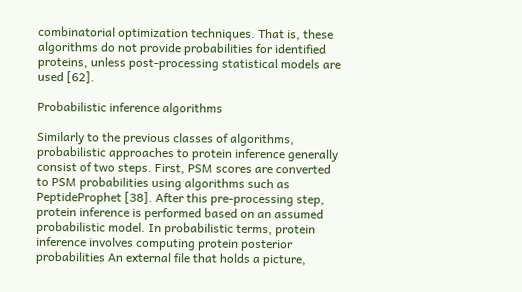combinatorial optimization techniques. That is, these algorithms do not provide probabilities for identified proteins, unless post-processing statistical models are used [62].

Probabilistic inference algorithms

Similarly to the previous classes of algorithms, probabilistic approaches to protein inference generally consist of two steps. First, PSM scores are converted to PSM probabilities using algorithms such as PeptideProphet [38]. After this pre-processing step, protein inference is performed based on an assumed probabilistic model. In probabilistic terms, protein inference involves computing protein posterior probabilities An external file that holds a picture,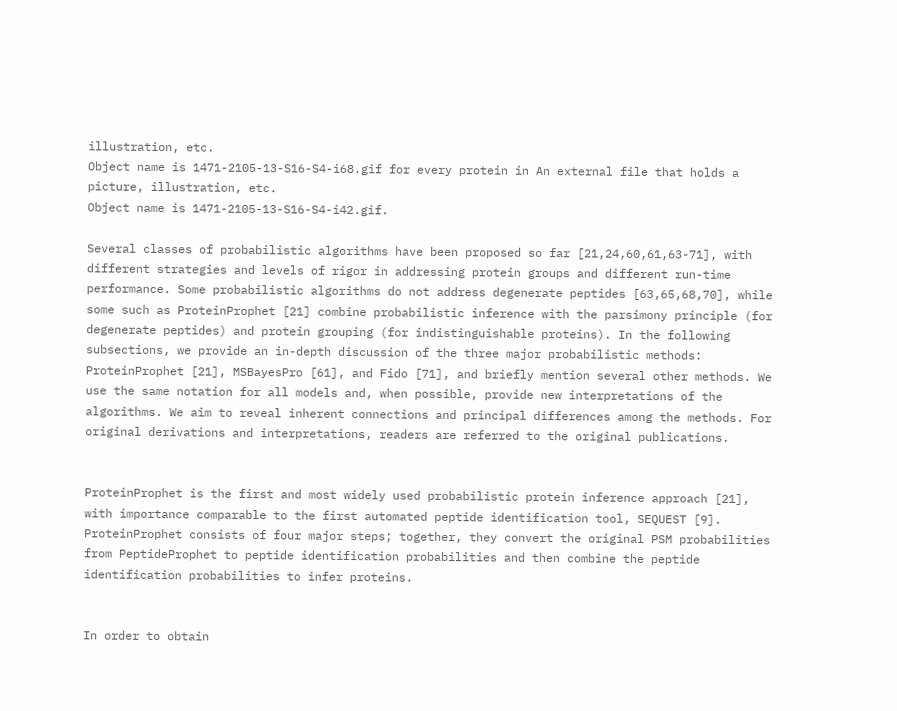illustration, etc.
Object name is 1471-2105-13-S16-S4-i68.gif for every protein in An external file that holds a picture, illustration, etc.
Object name is 1471-2105-13-S16-S4-i42.gif.

Several classes of probabilistic algorithms have been proposed so far [21,24,60,61,63-71], with different strategies and levels of rigor in addressing protein groups and different run-time performance. Some probabilistic algorithms do not address degenerate peptides [63,65,68,70], while some such as ProteinProphet [21] combine probabilistic inference with the parsimony principle (for degenerate peptides) and protein grouping (for indistinguishable proteins). In the following subsections, we provide an in-depth discussion of the three major probabilistic methods: ProteinProphet [21], MSBayesPro [61], and Fido [71], and briefly mention several other methods. We use the same notation for all models and, when possible, provide new interpretations of the algorithms. We aim to reveal inherent connections and principal differences among the methods. For original derivations and interpretations, readers are referred to the original publications.


ProteinProphet is the first and most widely used probabilistic protein inference approach [21], with importance comparable to the first automated peptide identification tool, SEQUEST [9]. ProteinProphet consists of four major steps; together, they convert the original PSM probabilities from PeptideProphet to peptide identification probabilities and then combine the peptide identification probabilities to infer proteins.


In order to obtain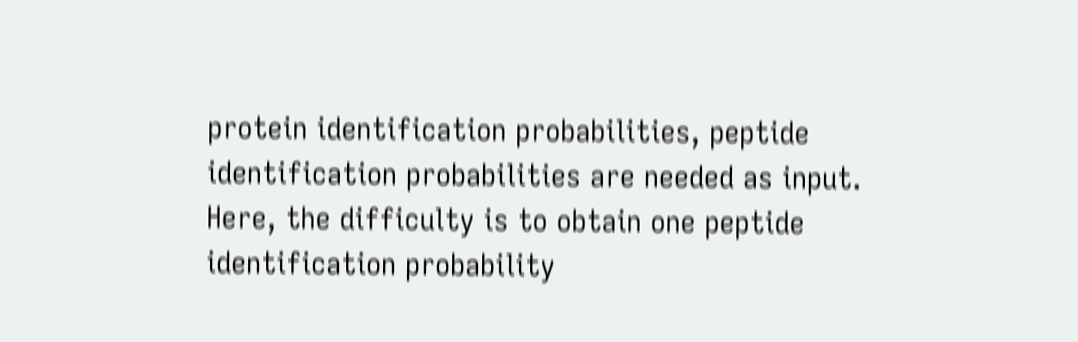protein identification probabilities, peptide identification probabilities are needed as input. Here, the difficulty is to obtain one peptide identification probability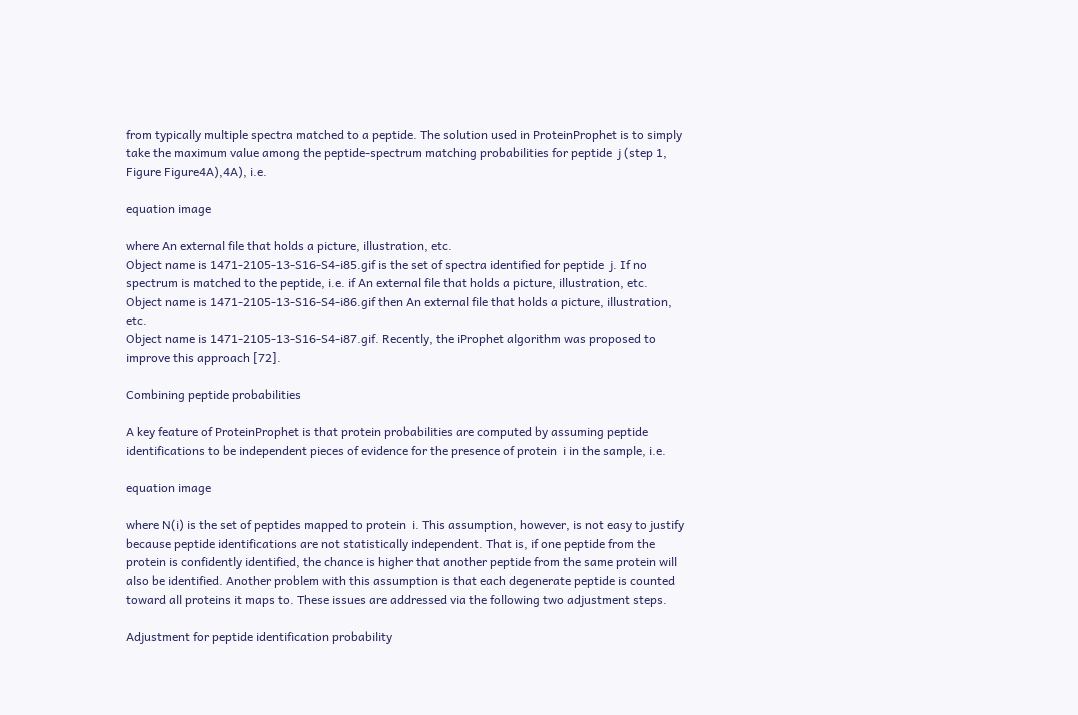from typically multiple spectra matched to a peptide. The solution used in ProteinProphet is to simply take the maximum value among the peptide-spectrum matching probabilities for peptide  j (step 1, Figure Figure4A),4A), i.e.

equation image

where An external file that holds a picture, illustration, etc.
Object name is 1471-2105-13-S16-S4-i85.gif is the set of spectra identified for peptide  j. If no spectrum is matched to the peptide, i.e. if An external file that holds a picture, illustration, etc.
Object name is 1471-2105-13-S16-S4-i86.gif then An external file that holds a picture, illustration, etc.
Object name is 1471-2105-13-S16-S4-i87.gif. Recently, the iProphet algorithm was proposed to improve this approach [72].

Combining peptide probabilities

A key feature of ProteinProphet is that protein probabilities are computed by assuming peptide identifications to be independent pieces of evidence for the presence of protein  i in the sample, i.e.

equation image

where N(i) is the set of peptides mapped to protein  i. This assumption, however, is not easy to justify because peptide identifications are not statistically independent. That is, if one peptide from the protein is confidently identified, the chance is higher that another peptide from the same protein will also be identified. Another problem with this assumption is that each degenerate peptide is counted toward all proteins it maps to. These issues are addressed via the following two adjustment steps.

Adjustment for peptide identification probability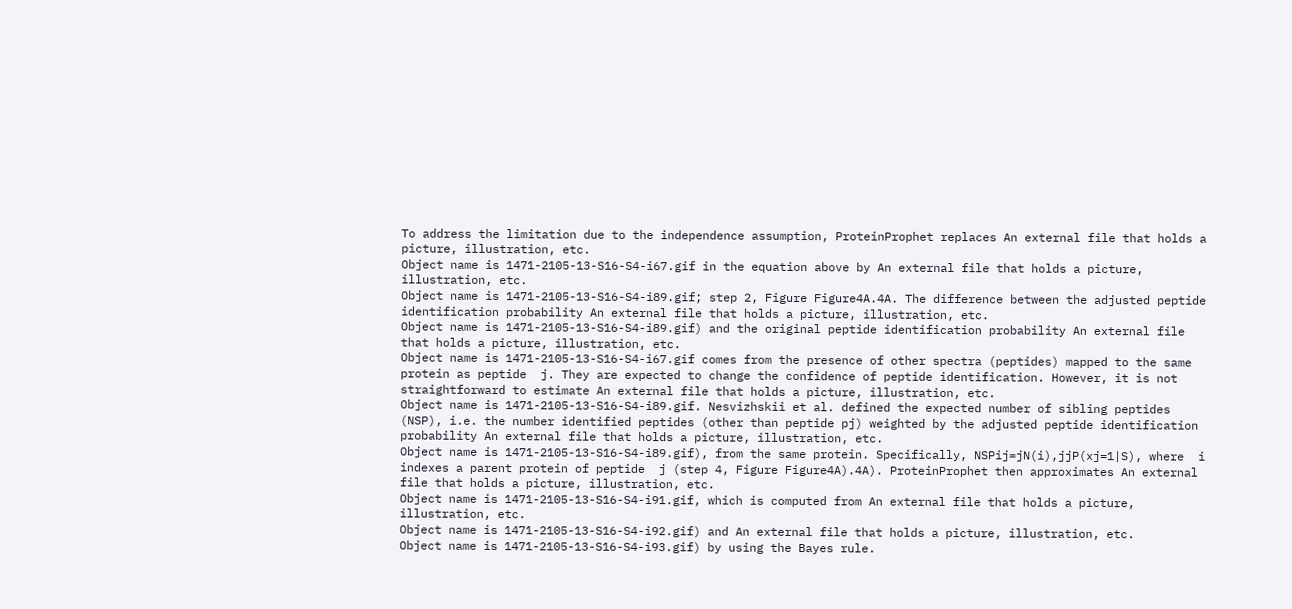To address the limitation due to the independence assumption, ProteinProphet replaces An external file that holds a picture, illustration, etc.
Object name is 1471-2105-13-S16-S4-i67.gif in the equation above by An external file that holds a picture, illustration, etc.
Object name is 1471-2105-13-S16-S4-i89.gif; step 2, Figure Figure4A.4A. The difference between the adjusted peptide identification probability An external file that holds a picture, illustration, etc.
Object name is 1471-2105-13-S16-S4-i89.gif) and the original peptide identification probability An external file that holds a picture, illustration, etc.
Object name is 1471-2105-13-S16-S4-i67.gif comes from the presence of other spectra (peptides) mapped to the same protein as peptide  j. They are expected to change the confidence of peptide identification. However, it is not straightforward to estimate An external file that holds a picture, illustration, etc.
Object name is 1471-2105-13-S16-S4-i89.gif. Nesvizhskii et al. defined the expected number of sibling peptides (NSP), i.e. the number identified peptides (other than peptide pj) weighted by the adjusted peptide identification probability An external file that holds a picture, illustration, etc.
Object name is 1471-2105-13-S16-S4-i89.gif), from the same protein. Specifically, NSPij=jN(i),jjP(xj=1|S), where  i indexes a parent protein of peptide  j (step 4, Figure Figure4A).4A). ProteinProphet then approximates An external file that holds a picture, illustration, etc.
Object name is 1471-2105-13-S16-S4-i91.gif, which is computed from An external file that holds a picture, illustration, etc.
Object name is 1471-2105-13-S16-S4-i92.gif) and An external file that holds a picture, illustration, etc.
Object name is 1471-2105-13-S16-S4-i93.gif) by using the Bayes rule.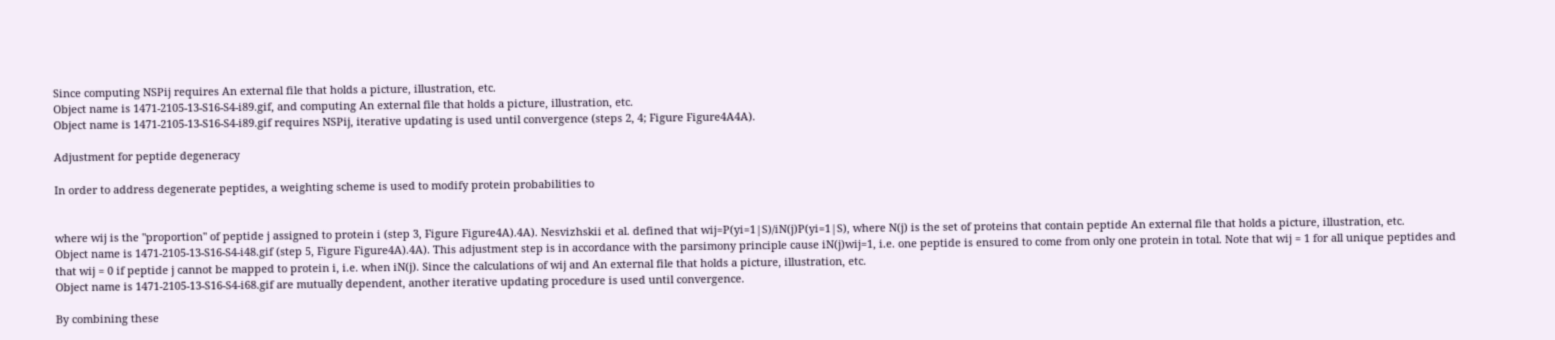Since computing NSPij requires An external file that holds a picture, illustration, etc.
Object name is 1471-2105-13-S16-S4-i89.gif, and computing An external file that holds a picture, illustration, etc.
Object name is 1471-2105-13-S16-S4-i89.gif requires NSPij, iterative updating is used until convergence (steps 2, 4; Figure Figure4A4A).

Adjustment for peptide degeneracy

In order to address degenerate peptides, a weighting scheme is used to modify protein probabilities to


where wij is the "proportion" of peptide j assigned to protein i (step 3, Figure Figure4A).4A). Nesvizhskii et al. defined that wij=P(yi=1|S)/iN(j)P(yi=1|S), where N(j) is the set of proteins that contain peptide An external file that holds a picture, illustration, etc.
Object name is 1471-2105-13-S16-S4-i48.gif (step 5, Figure Figure4A).4A). This adjustment step is in accordance with the parsimony principle cause iN(j)wij=1, i.e. one peptide is ensured to come from only one protein in total. Note that wij = 1 for all unique peptides and that wij = 0 if peptide j cannot be mapped to protein i, i.e. when iN(j). Since the calculations of wij and An external file that holds a picture, illustration, etc.
Object name is 1471-2105-13-S16-S4-i68.gif are mutually dependent, another iterative updating procedure is used until convergence.

By combining these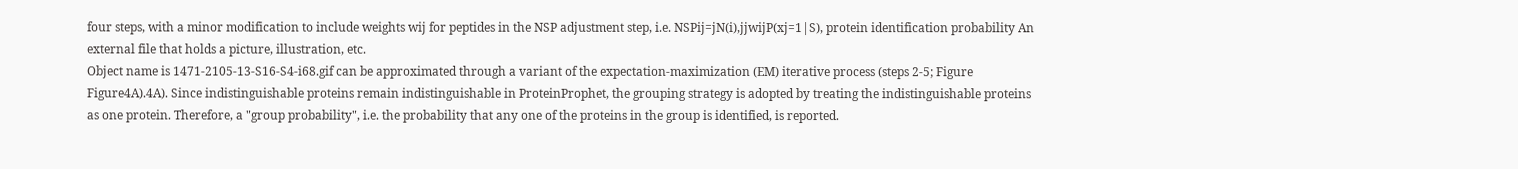four steps, with a minor modification to include weights wij for peptides in the NSP adjustment step, i.e. NSPij=jN(i),jjwijP(xj=1|S), protein identification probability An external file that holds a picture, illustration, etc.
Object name is 1471-2105-13-S16-S4-i68.gif can be approximated through a variant of the expectation-maximization (EM) iterative process (steps 2-5; Figure Figure4A).4A). Since indistinguishable proteins remain indistinguishable in ProteinProphet, the grouping strategy is adopted by treating the indistinguishable proteins as one protein. Therefore, a "group probability", i.e. the probability that any one of the proteins in the group is identified, is reported.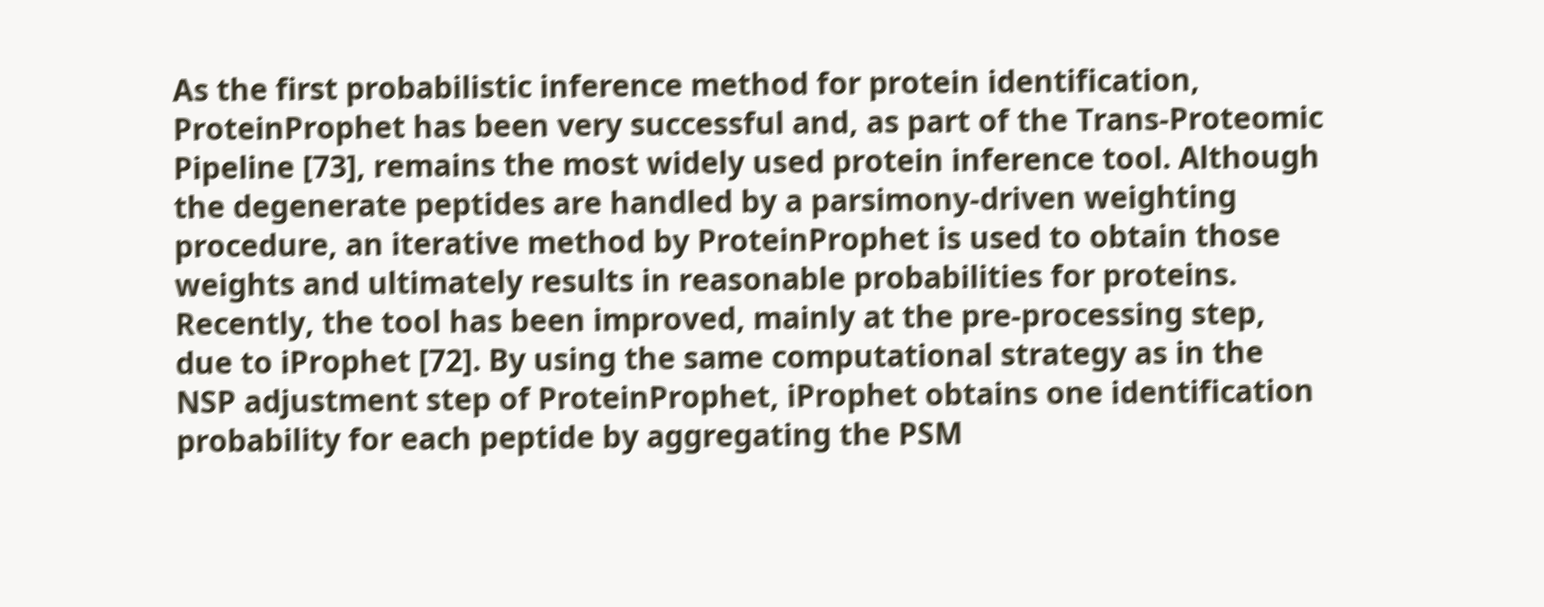As the first probabilistic inference method for protein identification, ProteinProphet has been very successful and, as part of the Trans-Proteomic Pipeline [73], remains the most widely used protein inference tool. Although the degenerate peptides are handled by a parsimony-driven weighting procedure, an iterative method by ProteinProphet is used to obtain those weights and ultimately results in reasonable probabilities for proteins. Recently, the tool has been improved, mainly at the pre-processing step, due to iProphet [72]. By using the same computational strategy as in the NSP adjustment step of ProteinProphet, iProphet obtains one identification probability for each peptide by aggregating the PSM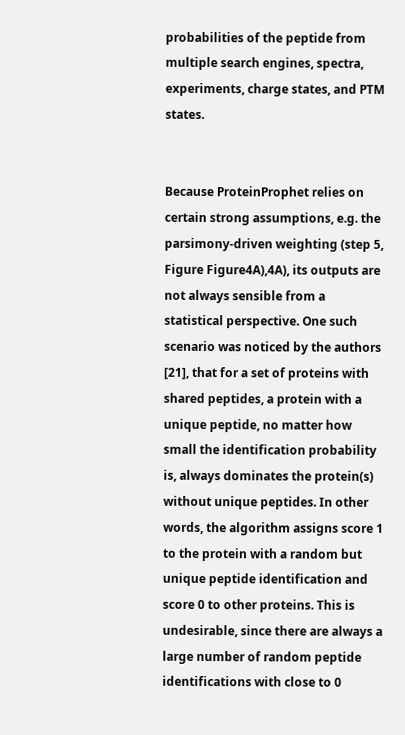probabilities of the peptide from multiple search engines, spectra, experiments, charge states, and PTM states.


Because ProteinProphet relies on certain strong assumptions, e.g. the parsimony-driven weighting (step 5, Figure Figure4A),4A), its outputs are not always sensible from a statistical perspective. One such scenario was noticed by the authors [21], that for a set of proteins with shared peptides, a protein with a unique peptide, no matter how small the identification probability is, always dominates the protein(s) without unique peptides. In other words, the algorithm assigns score 1 to the protein with a random but unique peptide identification and score 0 to other proteins. This is undesirable, since there are always a large number of random peptide identifications with close to 0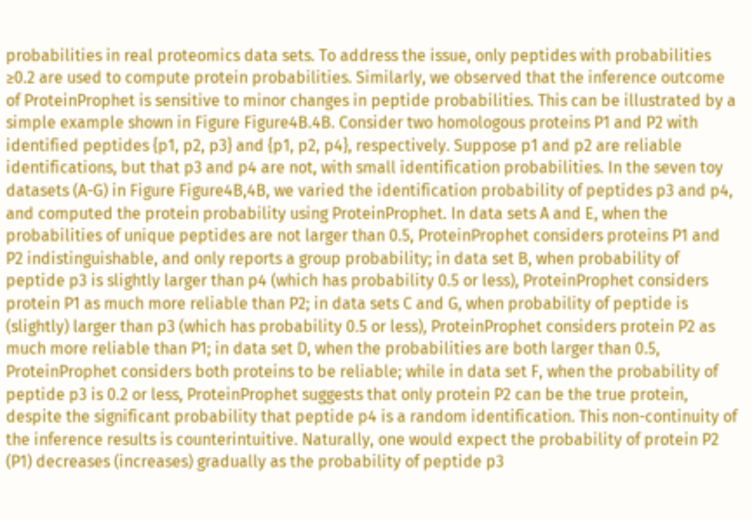probabilities in real proteomics data sets. To address the issue, only peptides with probabilities ≥0.2 are used to compute protein probabilities. Similarly, we observed that the inference outcome of ProteinProphet is sensitive to minor changes in peptide probabilities. This can be illustrated by a simple example shown in Figure Figure4B.4B. Consider two homologous proteins P1 and P2 with identified peptides {p1, p2, p3} and {p1, p2, p4}, respectively. Suppose p1 and p2 are reliable identifications, but that p3 and p4 are not, with small identification probabilities. In the seven toy datasets (A-G) in Figure Figure4B,4B, we varied the identification probability of peptides p3 and p4, and computed the protein probability using ProteinProphet. In data sets A and E, when the probabilities of unique peptides are not larger than 0.5, ProteinProphet considers proteins P1 and P2 indistinguishable, and only reports a group probability; in data set B, when probability of peptide p3 is slightly larger than p4 (which has probability 0.5 or less), ProteinProphet considers protein P1 as much more reliable than P2; in data sets C and G, when probability of peptide is (slightly) larger than p3 (which has probability 0.5 or less), ProteinProphet considers protein P2 as much more reliable than P1; in data set D, when the probabilities are both larger than 0.5, ProteinProphet considers both proteins to be reliable; while in data set F, when the probability of peptide p3 is 0.2 or less, ProteinProphet suggests that only protein P2 can be the true protein, despite the significant probability that peptide p4 is a random identification. This non-continuity of the inference results is counterintuitive. Naturally, one would expect the probability of protein P2 (P1) decreases (increases) gradually as the probability of peptide p3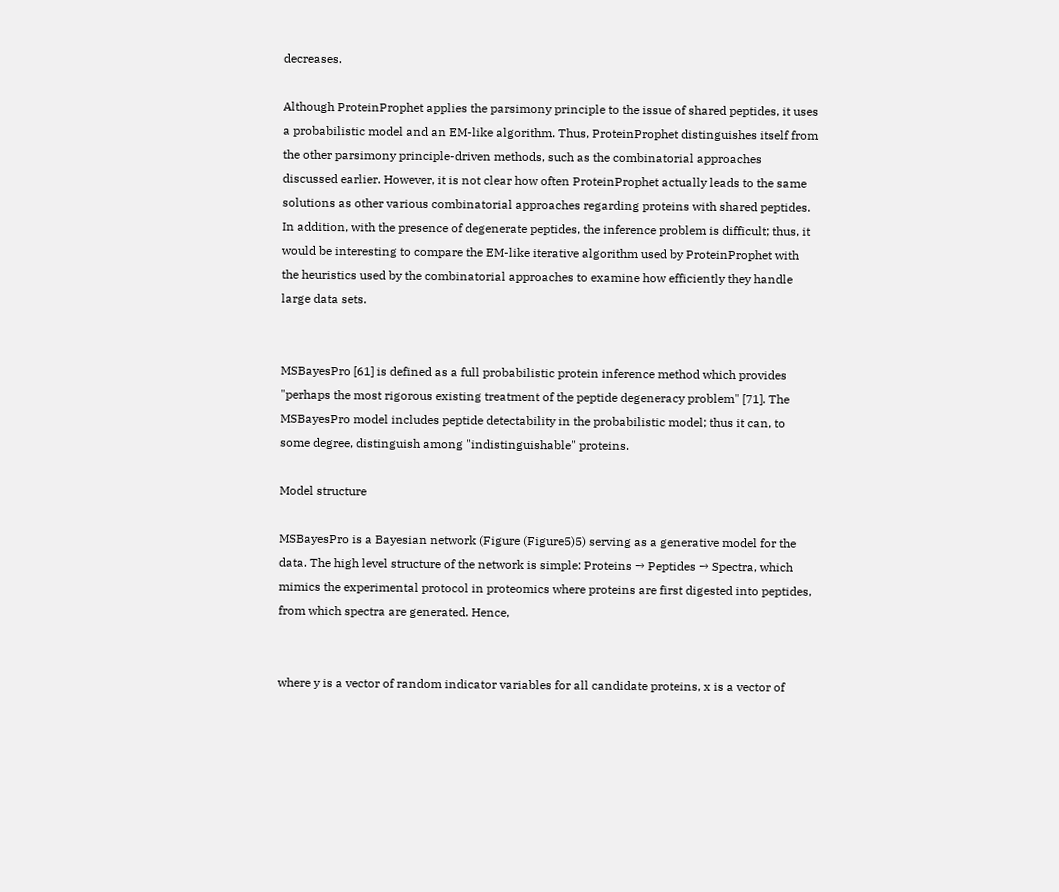decreases.

Although ProteinProphet applies the parsimony principle to the issue of shared peptides, it uses a probabilistic model and an EM-like algorithm. Thus, ProteinProphet distinguishes itself from the other parsimony principle-driven methods, such as the combinatorial approaches discussed earlier. However, it is not clear how often ProteinProphet actually leads to the same solutions as other various combinatorial approaches regarding proteins with shared peptides. In addition, with the presence of degenerate peptides, the inference problem is difficult; thus, it would be interesting to compare the EM-like iterative algorithm used by ProteinProphet with the heuristics used by the combinatorial approaches to examine how efficiently they handle large data sets.


MSBayesPro [61] is defined as a full probabilistic protein inference method which provides "perhaps the most rigorous existing treatment of the peptide degeneracy problem" [71]. The MSBayesPro model includes peptide detectability in the probabilistic model; thus it can, to some degree, distinguish among "indistinguishable" proteins.

Model structure

MSBayesPro is a Bayesian network (Figure (Figure5)5) serving as a generative model for the data. The high level structure of the network is simple: Proteins → Peptides → Spectra, which mimics the experimental protocol in proteomics where proteins are first digested into peptides, from which spectra are generated. Hence,


where y is a vector of random indicator variables for all candidate proteins, x is a vector of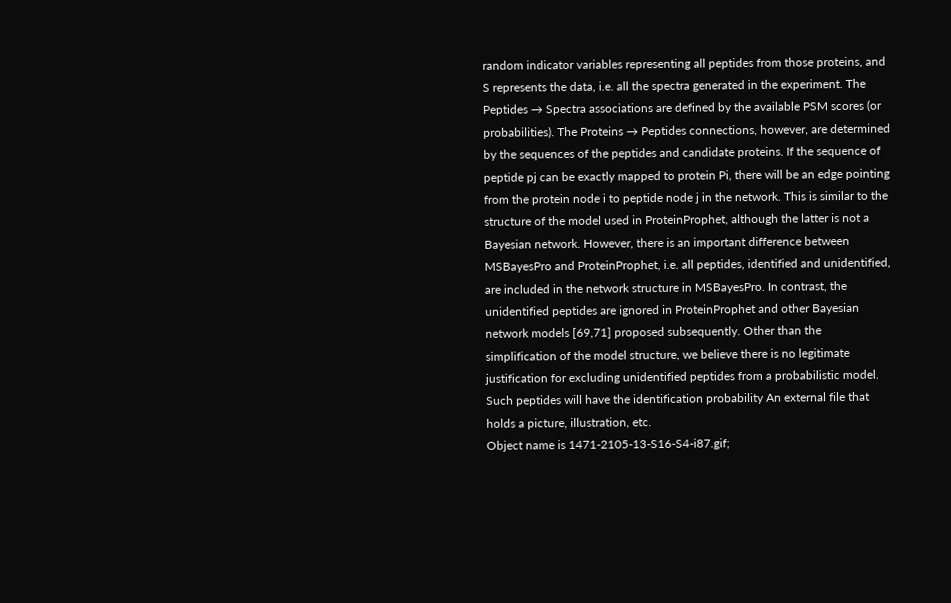random indicator variables representing all peptides from those proteins, and S represents the data, i.e. all the spectra generated in the experiment. The Peptides → Spectra associations are defined by the available PSM scores (or probabilities). The Proteins → Peptides connections, however, are determined by the sequences of the peptides and candidate proteins. If the sequence of peptide pj can be exactly mapped to protein Pi, there will be an edge pointing from the protein node i to peptide node j in the network. This is similar to the structure of the model used in ProteinProphet, although the latter is not a Bayesian network. However, there is an important difference between MSBayesPro and ProteinProphet, i.e. all peptides, identified and unidentified, are included in the network structure in MSBayesPro. In contrast, the unidentified peptides are ignored in ProteinProphet and other Bayesian network models [69,71] proposed subsequently. Other than the simplification of the model structure, we believe there is no legitimate justification for excluding unidentified peptides from a probabilistic model. Such peptides will have the identification probability An external file that holds a picture, illustration, etc.
Object name is 1471-2105-13-S16-S4-i87.gif;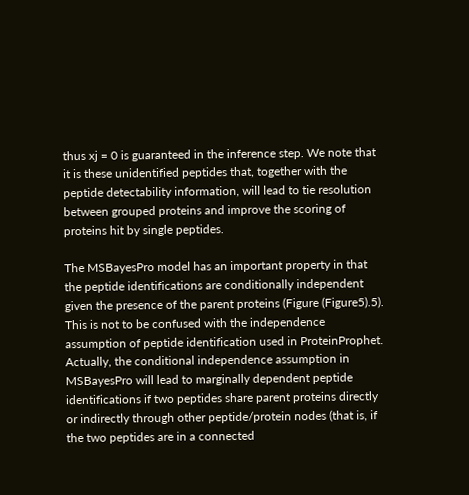thus xj = 0 is guaranteed in the inference step. We note that it is these unidentified peptides that, together with the peptide detectability information, will lead to tie resolution between grouped proteins and improve the scoring of proteins hit by single peptides.

The MSBayesPro model has an important property in that the peptide identifications are conditionally independent given the presence of the parent proteins (Figure (Figure5).5). This is not to be confused with the independence assumption of peptide identification used in ProteinProphet. Actually, the conditional independence assumption in MSBayesPro will lead to marginally dependent peptide identifications if two peptides share parent proteins directly or indirectly through other peptide/protein nodes (that is, if the two peptides are in a connected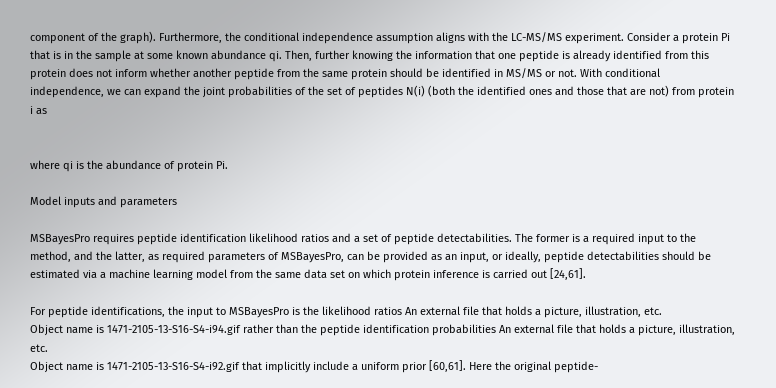component of the graph). Furthermore, the conditional independence assumption aligns with the LC-MS/MS experiment. Consider a protein Pi that is in the sample at some known abundance qi. Then, further knowing the information that one peptide is already identified from this protein does not inform whether another peptide from the same protein should be identified in MS/MS or not. With conditional independence, we can expand the joint probabilities of the set of peptides N(i) (both the identified ones and those that are not) from protein i as


where qi is the abundance of protein Pi.

Model inputs and parameters

MSBayesPro requires peptide identification likelihood ratios and a set of peptide detectabilities. The former is a required input to the method, and the latter, as required parameters of MSBayesPro, can be provided as an input, or ideally, peptide detectabilities should be estimated via a machine learning model from the same data set on which protein inference is carried out [24,61].

For peptide identifications, the input to MSBayesPro is the likelihood ratios An external file that holds a picture, illustration, etc.
Object name is 1471-2105-13-S16-S4-i94.gif rather than the peptide identification probabilities An external file that holds a picture, illustration, etc.
Object name is 1471-2105-13-S16-S4-i92.gif that implicitly include a uniform prior [60,61]. Here the original peptide-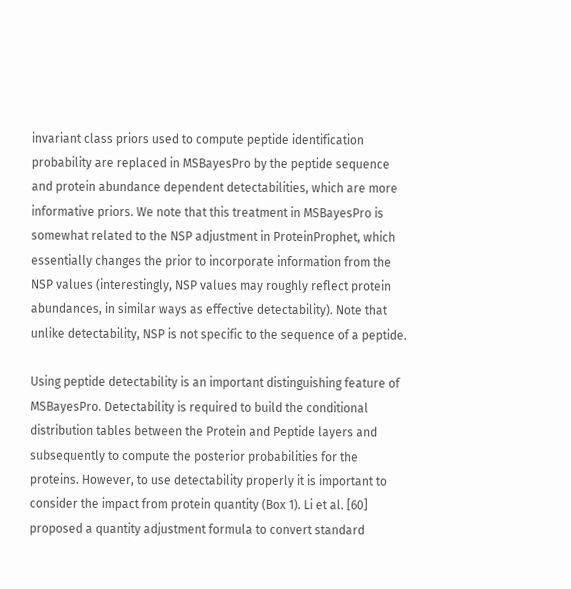invariant class priors used to compute peptide identification probability are replaced in MSBayesPro by the peptide sequence and protein abundance dependent detectabilities, which are more informative priors. We note that this treatment in MSBayesPro is somewhat related to the NSP adjustment in ProteinProphet, which essentially changes the prior to incorporate information from the NSP values (interestingly, NSP values may roughly reflect protein abundances, in similar ways as effective detectability). Note that unlike detectability, NSP is not specific to the sequence of a peptide.

Using peptide detectability is an important distinguishing feature of MSBayesPro. Detectability is required to build the conditional distribution tables between the Protein and Peptide layers and subsequently to compute the posterior probabilities for the proteins. However, to use detectability properly it is important to consider the impact from protein quantity (Box 1). Li et al. [60] proposed a quantity adjustment formula to convert standard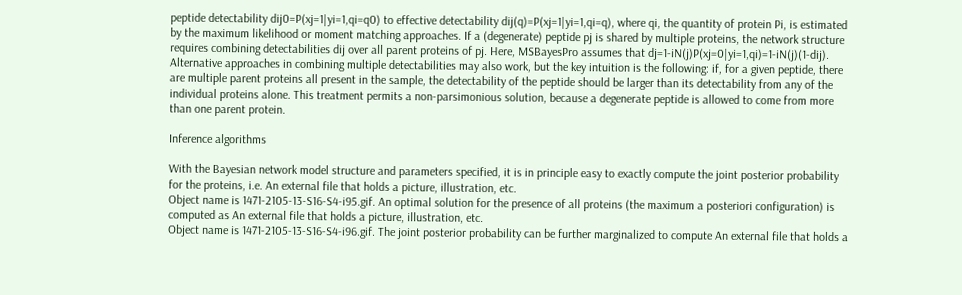peptide detectability dij0=P(xj=1|yi=1,qi=q0) to effective detectability dij(q)=P(xj=1|yi=1,qi=q), where qi, the quantity of protein Pi, is estimated by the maximum likelihood or moment matching approaches. If a (degenerate) peptide pj is shared by multiple proteins, the network structure requires combining detectabilities dij over all parent proteins of pj. Here, MSBayesPro assumes that dj=1-iN(j)P(xj=0|yi=1,qi)=1-iN(j)(1-dij). Alternative approaches in combining multiple detectabilities may also work, but the key intuition is the following: if, for a given peptide, there are multiple parent proteins all present in the sample, the detectability of the peptide should be larger than its detectability from any of the individual proteins alone. This treatment permits a non-parsimonious solution, because a degenerate peptide is allowed to come from more than one parent protein.

Inference algorithms

With the Bayesian network model structure and parameters specified, it is in principle easy to exactly compute the joint posterior probability for the proteins, i.e. An external file that holds a picture, illustration, etc.
Object name is 1471-2105-13-S16-S4-i95.gif. An optimal solution for the presence of all proteins (the maximum a posteriori configuration) is computed as An external file that holds a picture, illustration, etc.
Object name is 1471-2105-13-S16-S4-i96.gif. The joint posterior probability can be further marginalized to compute An external file that holds a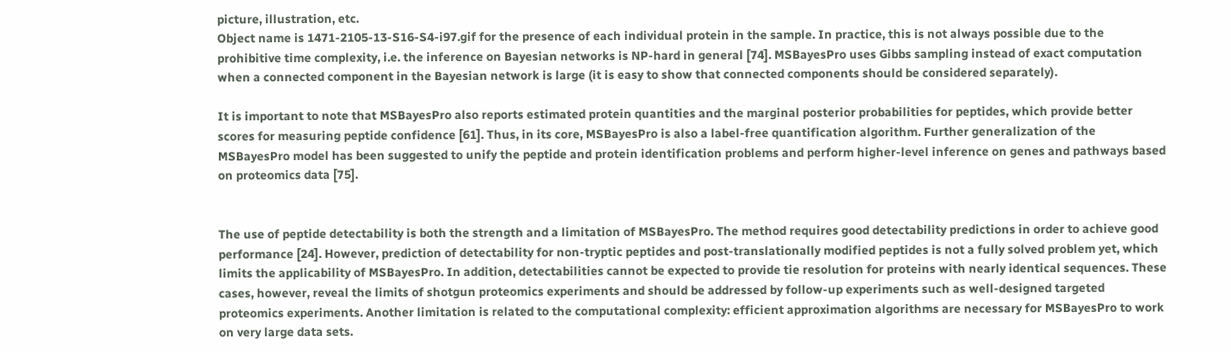picture, illustration, etc.
Object name is 1471-2105-13-S16-S4-i97.gif for the presence of each individual protein in the sample. In practice, this is not always possible due to the prohibitive time complexity, i.e. the inference on Bayesian networks is NP-hard in general [74]. MSBayesPro uses Gibbs sampling instead of exact computation when a connected component in the Bayesian network is large (it is easy to show that connected components should be considered separately).

It is important to note that MSBayesPro also reports estimated protein quantities and the marginal posterior probabilities for peptides, which provide better scores for measuring peptide confidence [61]. Thus, in its core, MSBayesPro is also a label-free quantification algorithm. Further generalization of the MSBayesPro model has been suggested to unify the peptide and protein identification problems and perform higher-level inference on genes and pathways based on proteomics data [75].


The use of peptide detectability is both the strength and a limitation of MSBayesPro. The method requires good detectability predictions in order to achieve good performance [24]. However, prediction of detectability for non-tryptic peptides and post-translationally modified peptides is not a fully solved problem yet, which limits the applicability of MSBayesPro. In addition, detectabilities cannot be expected to provide tie resolution for proteins with nearly identical sequences. These cases, however, reveal the limits of shotgun proteomics experiments and should be addressed by follow-up experiments such as well-designed targeted proteomics experiments. Another limitation is related to the computational complexity: efficient approximation algorithms are necessary for MSBayesPro to work on very large data sets.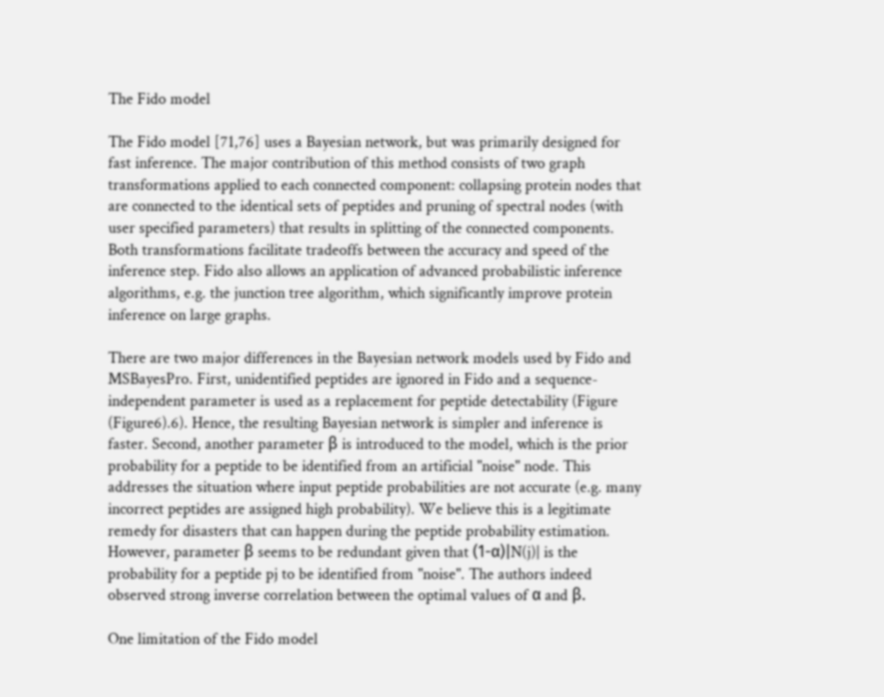The Fido model

The Fido model [71,76] uses a Bayesian network, but was primarily designed for fast inference. The major contribution of this method consists of two graph transformations applied to each connected component: collapsing protein nodes that are connected to the identical sets of peptides and pruning of spectral nodes (with user specified parameters) that results in splitting of the connected components. Both transformations facilitate tradeoffs between the accuracy and speed of the inference step. Fido also allows an application of advanced probabilistic inference algorithms, e.g. the junction tree algorithm, which significantly improve protein inference on large graphs.

There are two major differences in the Bayesian network models used by Fido and MSBayesPro. First, unidentified peptides are ignored in Fido and a sequence-independent parameter is used as a replacement for peptide detectability (Figure (Figure6).6). Hence, the resulting Bayesian network is simpler and inference is faster. Second, another parameter β is introduced to the model, which is the prior probability for a peptide to be identified from an artificial "noise" node. This addresses the situation where input peptide probabilities are not accurate (e.g. many incorrect peptides are assigned high probability). We believe this is a legitimate remedy for disasters that can happen during the peptide probability estimation. However, parameter β seems to be redundant given that (1-α)|N(j)| is the probability for a peptide pj to be identified from "noise". The authors indeed observed strong inverse correlation between the optimal values of α and β.

One limitation of the Fido model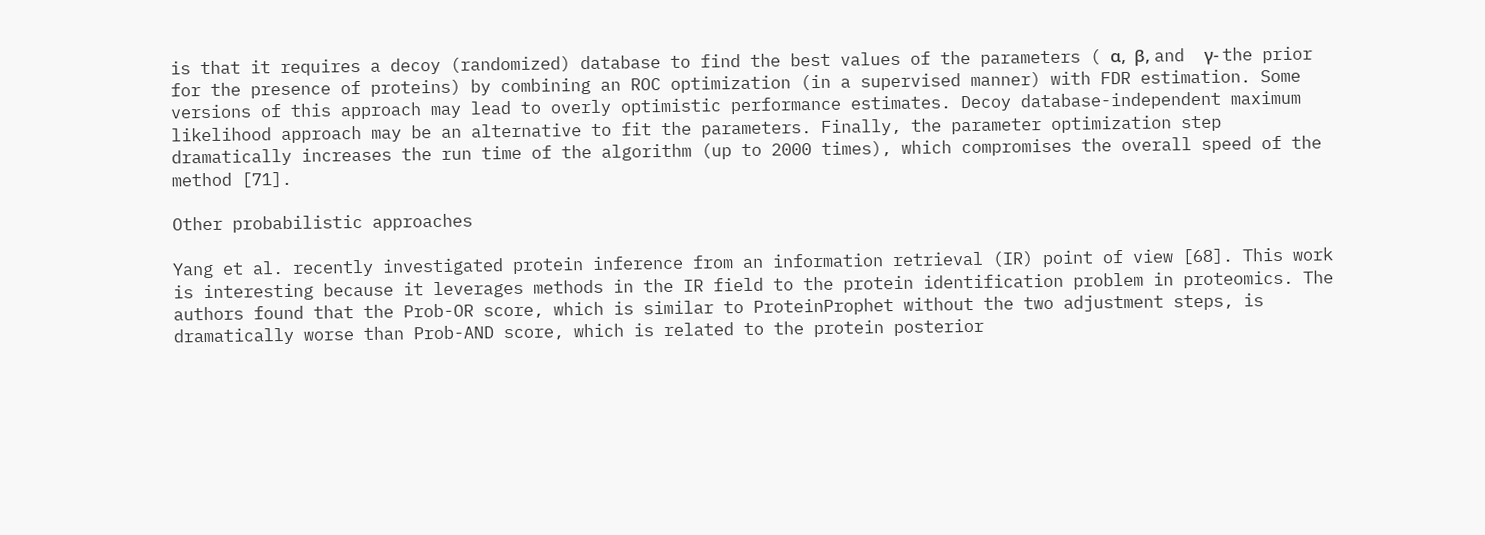is that it requires a decoy (randomized) database to find the best values of the parameters ( α,  β, and  γ- the prior for the presence of proteins) by combining an ROC optimization (in a supervised manner) with FDR estimation. Some versions of this approach may lead to overly optimistic performance estimates. Decoy database-independent maximum likelihood approach may be an alternative to fit the parameters. Finally, the parameter optimization step dramatically increases the run time of the algorithm (up to 2000 times), which compromises the overall speed of the method [71].

Other probabilistic approaches

Yang et al. recently investigated protein inference from an information retrieval (IR) point of view [68]. This work is interesting because it leverages methods in the IR field to the protein identification problem in proteomics. The authors found that the Prob-OR score, which is similar to ProteinProphet without the two adjustment steps, is dramatically worse than Prob-AND score, which is related to the protein posterior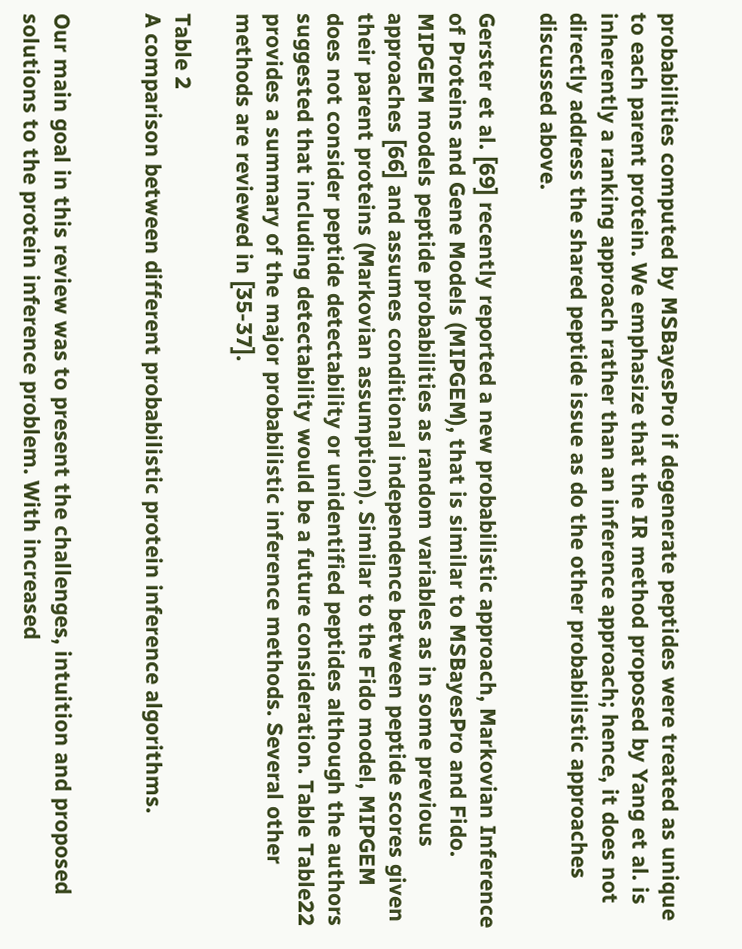probabilities computed by MSBayesPro if degenerate peptides were treated as unique to each parent protein. We emphasize that the IR method proposed by Yang et al. is inherently a ranking approach rather than an inference approach; hence, it does not directly address the shared peptide issue as do the other probabilistic approaches discussed above.

Gerster et al. [69] recently reported a new probabilistic approach, Markovian Inference of Proteins and Gene Models (MIPGEM), that is similar to MSBayesPro and Fido. MIPGEM models peptide probabilities as random variables as in some previous approaches [66] and assumes conditional independence between peptide scores given their parent proteins (Markovian assumption). Similar to the Fido model, MIPGEM does not consider peptide detectability or unidentified peptides although the authors suggested that including detectability would be a future consideration. Table Table22 provides a summary of the major probabilistic inference methods. Several other methods are reviewed in [35-37].

Table 2
A comparison between different probabilistic protein inference algorithms.


Our main goal in this review was to present the challenges, intuition and proposed solutions to the protein inference problem. With increased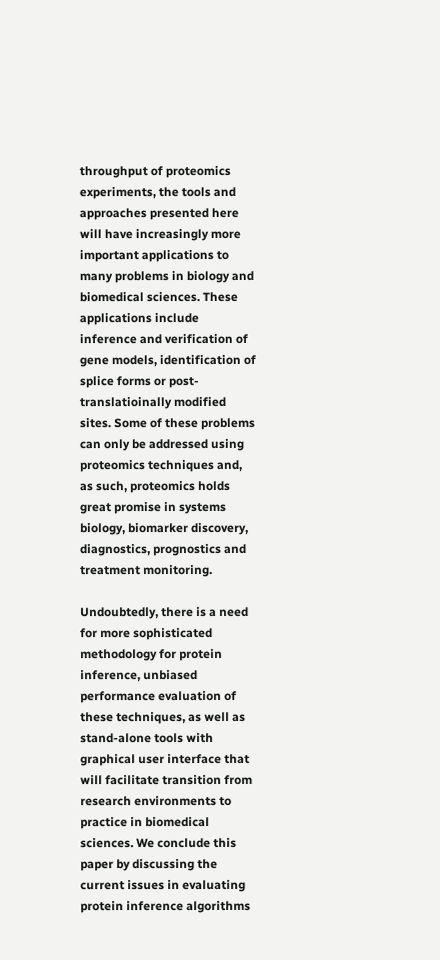throughput of proteomics experiments, the tools and approaches presented here will have increasingly more important applications to many problems in biology and biomedical sciences. These applications include inference and verification of gene models, identification of splice forms or post-translatioinally modified sites. Some of these problems can only be addressed using proteomics techniques and, as such, proteomics holds great promise in systems biology, biomarker discovery, diagnostics, prognostics and treatment monitoring.

Undoubtedly, there is a need for more sophisticated methodology for protein inference, unbiased performance evaluation of these techniques, as well as stand-alone tools with graphical user interface that will facilitate transition from research environments to practice in biomedical sciences. We conclude this paper by discussing the current issues in evaluating protein inference algorithms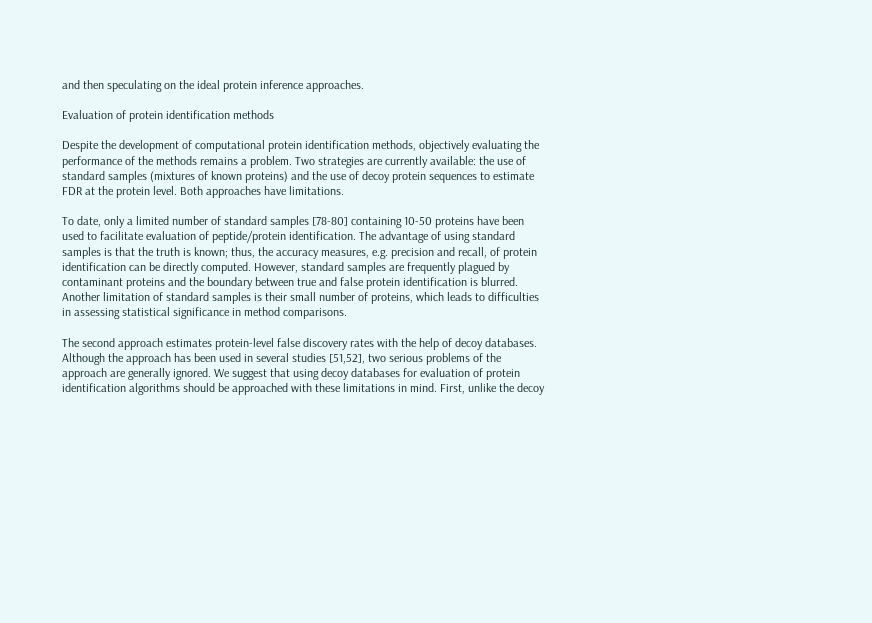and then speculating on the ideal protein inference approaches.

Evaluation of protein identification methods

Despite the development of computational protein identification methods, objectively evaluating the performance of the methods remains a problem. Two strategies are currently available: the use of standard samples (mixtures of known proteins) and the use of decoy protein sequences to estimate FDR at the protein level. Both approaches have limitations.

To date, only a limited number of standard samples [78-80] containing 10-50 proteins have been used to facilitate evaluation of peptide/protein identification. The advantage of using standard samples is that the truth is known; thus, the accuracy measures, e.g. precision and recall, of protein identification can be directly computed. However, standard samples are frequently plagued by contaminant proteins and the boundary between true and false protein identification is blurred. Another limitation of standard samples is their small number of proteins, which leads to difficulties in assessing statistical significance in method comparisons.

The second approach estimates protein-level false discovery rates with the help of decoy databases. Although the approach has been used in several studies [51,52], two serious problems of the approach are generally ignored. We suggest that using decoy databases for evaluation of protein identification algorithms should be approached with these limitations in mind. First, unlike the decoy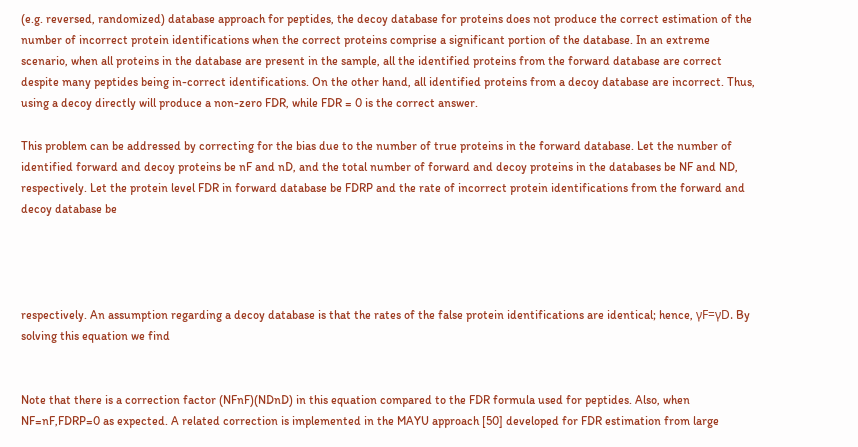(e.g. reversed, randomized) database approach for peptides, the decoy database for proteins does not produce the correct estimation of the number of incorrect protein identifications when the correct proteins comprise a significant portion of the database. In an extreme scenario, when all proteins in the database are present in the sample, all the identified proteins from the forward database are correct despite many peptides being in-correct identifications. On the other hand, all identified proteins from a decoy database are incorrect. Thus, using a decoy directly will produce a non-zero FDR, while FDR = 0 is the correct answer.

This problem can be addressed by correcting for the bias due to the number of true proteins in the forward database. Let the number of identified forward and decoy proteins be nF and nD, and the total number of forward and decoy proteins in the databases be NF and ND, respectively. Let the protein level FDR in forward database be FDRP and the rate of incorrect protein identifications from the forward and decoy database be




respectively. An assumption regarding a decoy database is that the rates of the false protein identifications are identical; hence, γF=γD. By solving this equation we find


Note that there is a correction factor (NFnF)(NDnD) in this equation compared to the FDR formula used for peptides. Also, when NF=nF,FDRP=0 as expected. A related correction is implemented in the MAYU approach [50] developed for FDR estimation from large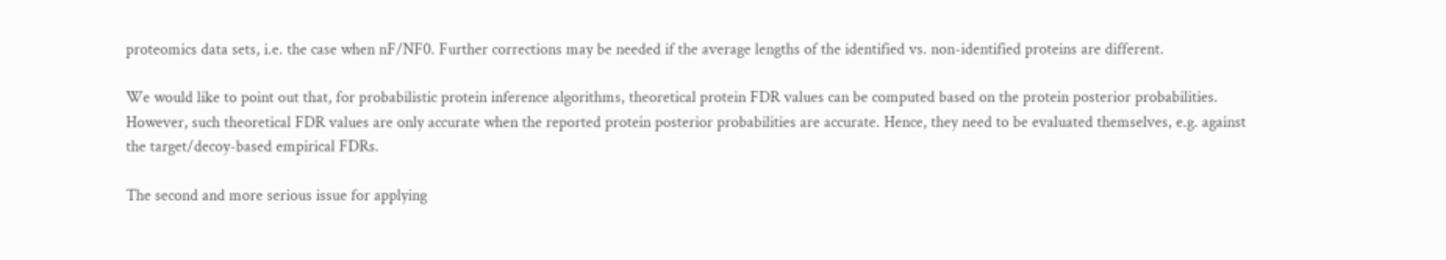proteomics data sets, i.e. the case when nF/NF0. Further corrections may be needed if the average lengths of the identified vs. non-identified proteins are different.

We would like to point out that, for probabilistic protein inference algorithms, theoretical protein FDR values can be computed based on the protein posterior probabilities. However, such theoretical FDR values are only accurate when the reported protein posterior probabilities are accurate. Hence, they need to be evaluated themselves, e.g. against the target/decoy-based empirical FDRs.

The second and more serious issue for applying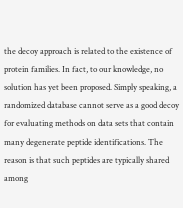the decoy approach is related to the existence of protein families. In fact, to our knowledge, no solution has yet been proposed. Simply speaking, a randomized database cannot serve as a good decoy for evaluating methods on data sets that contain many degenerate peptide identifications. The reason is that such peptides are typically shared among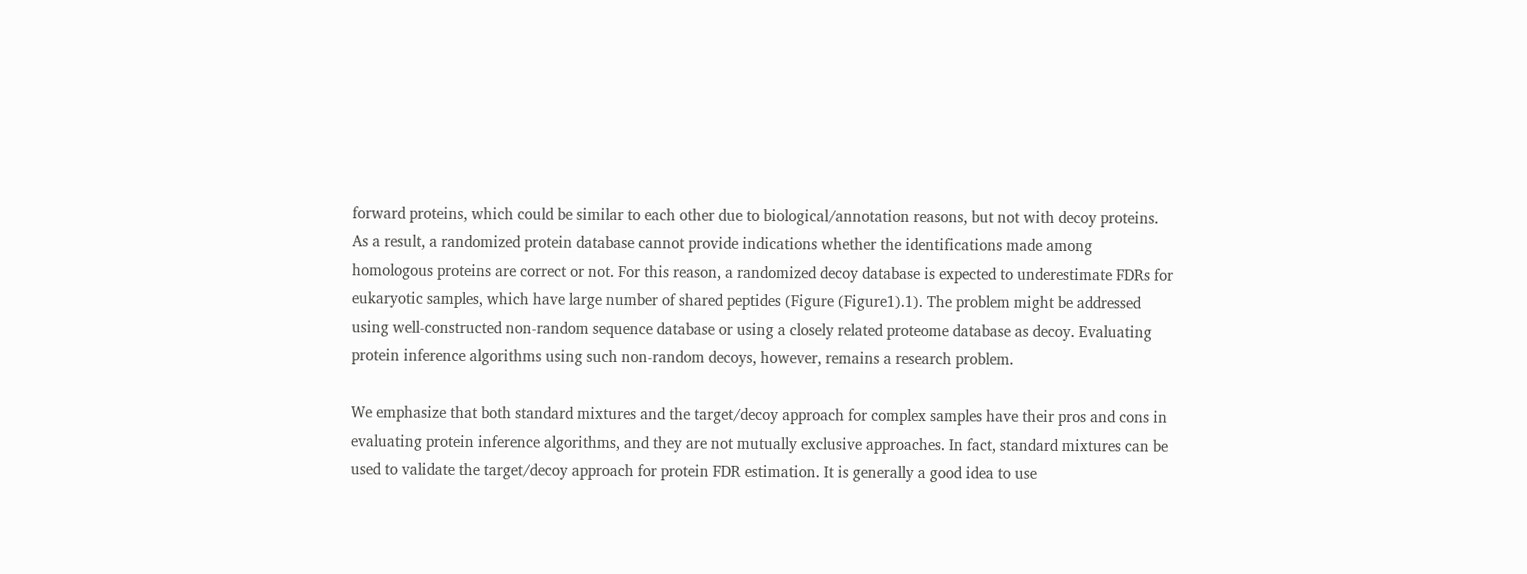forward proteins, which could be similar to each other due to biological/annotation reasons, but not with decoy proteins. As a result, a randomized protein database cannot provide indications whether the identifications made among homologous proteins are correct or not. For this reason, a randomized decoy database is expected to underestimate FDRs for eukaryotic samples, which have large number of shared peptides (Figure (Figure1).1). The problem might be addressed using well-constructed non-random sequence database or using a closely related proteome database as decoy. Evaluating protein inference algorithms using such non-random decoys, however, remains a research problem.

We emphasize that both standard mixtures and the target/decoy approach for complex samples have their pros and cons in evaluating protein inference algorithms, and they are not mutually exclusive approaches. In fact, standard mixtures can be used to validate the target/decoy approach for protein FDR estimation. It is generally a good idea to use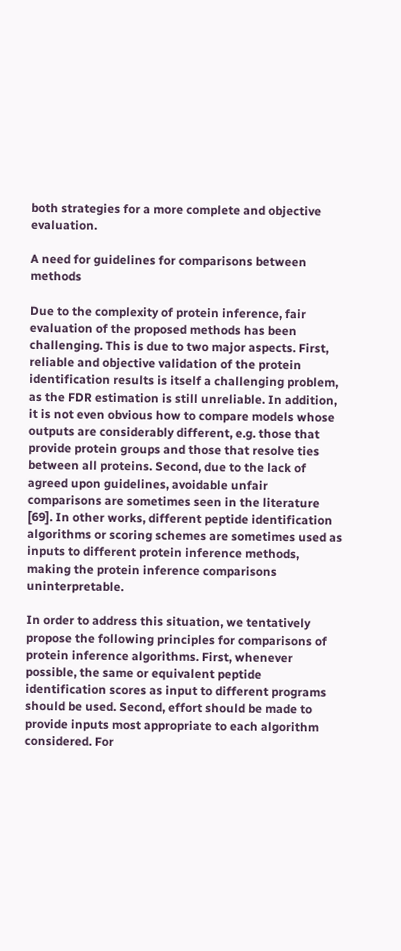both strategies for a more complete and objective evaluation.

A need for guidelines for comparisons between methods

Due to the complexity of protein inference, fair evaluation of the proposed methods has been challenging. This is due to two major aspects. First, reliable and objective validation of the protein identification results is itself a challenging problem, as the FDR estimation is still unreliable. In addition, it is not even obvious how to compare models whose outputs are considerably different, e.g. those that provide protein groups and those that resolve ties between all proteins. Second, due to the lack of agreed upon guidelines, avoidable unfair comparisons are sometimes seen in the literature [69]. In other works, different peptide identification algorithms or scoring schemes are sometimes used as inputs to different protein inference methods, making the protein inference comparisons uninterpretable.

In order to address this situation, we tentatively propose the following principles for comparisons of protein inference algorithms. First, whenever possible, the same or equivalent peptide identification scores as input to different programs should be used. Second, effort should be made to provide inputs most appropriate to each algorithm considered. For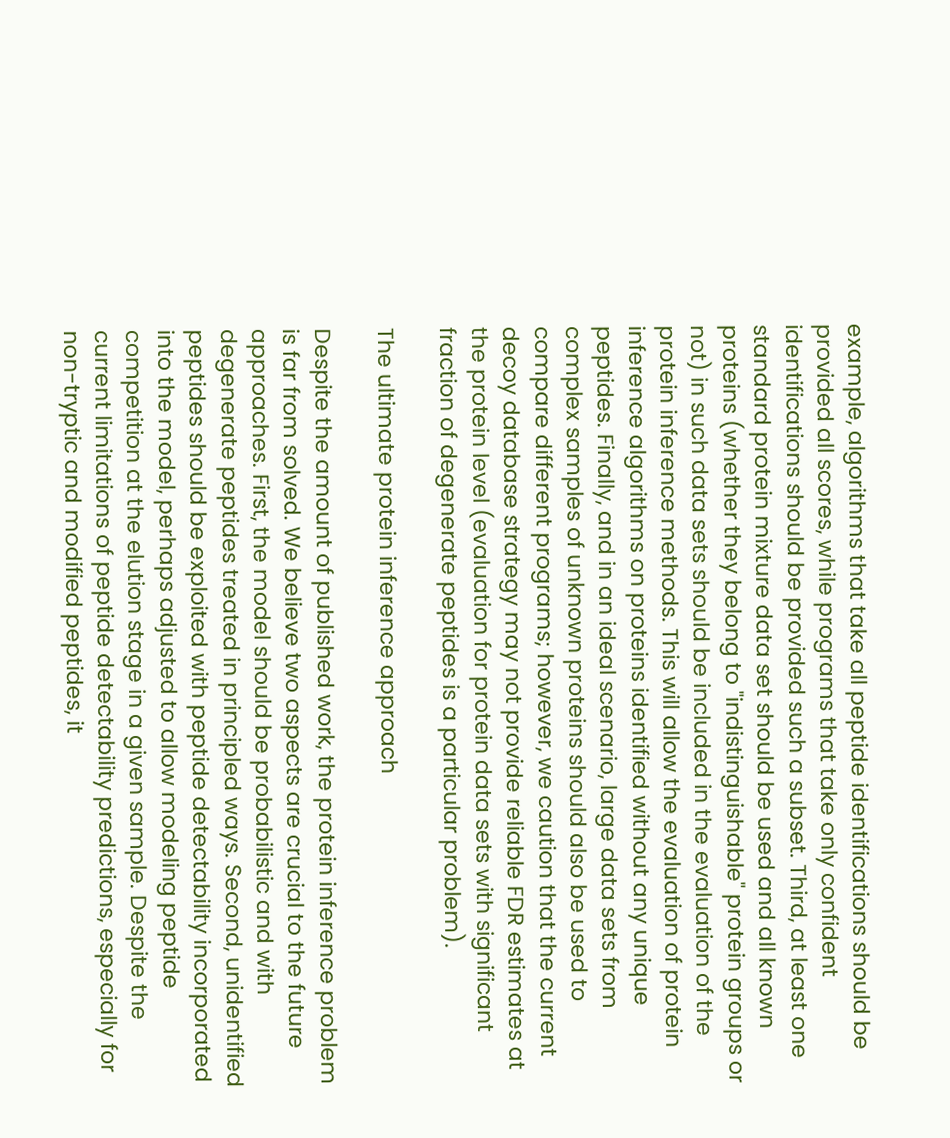example, algorithms that take all peptide identifications should be provided all scores, while programs that take only confident identifications should be provided such a subset. Third, at least one standard protein mixture data set should be used and all known proteins (whether they belong to "indistinguishable" protein groups or not) in such data sets should be included in the evaluation of the protein inference methods. This will allow the evaluation of protein inference algorithms on proteins identified without any unique peptides. Finally, and in an ideal scenario, large data sets from complex samples of unknown proteins should also be used to compare different programs; however, we caution that the current decoy database strategy may not provide reliable FDR estimates at the protein level (evaluation for protein data sets with significant fraction of degenerate peptides is a particular problem).

The ultimate protein inference approach

Despite the amount of published work, the protein inference problem is far from solved. We believe two aspects are crucial to the future approaches. First, the model should be probabilistic and with degenerate peptides treated in principled ways. Second, unidentified peptides should be exploited with peptide detectability incorporated into the model, perhaps adjusted to allow modeling peptide competition at the elution stage in a given sample. Despite the current limitations of peptide detectability predictions, especially for non-tryptic and modified peptides, it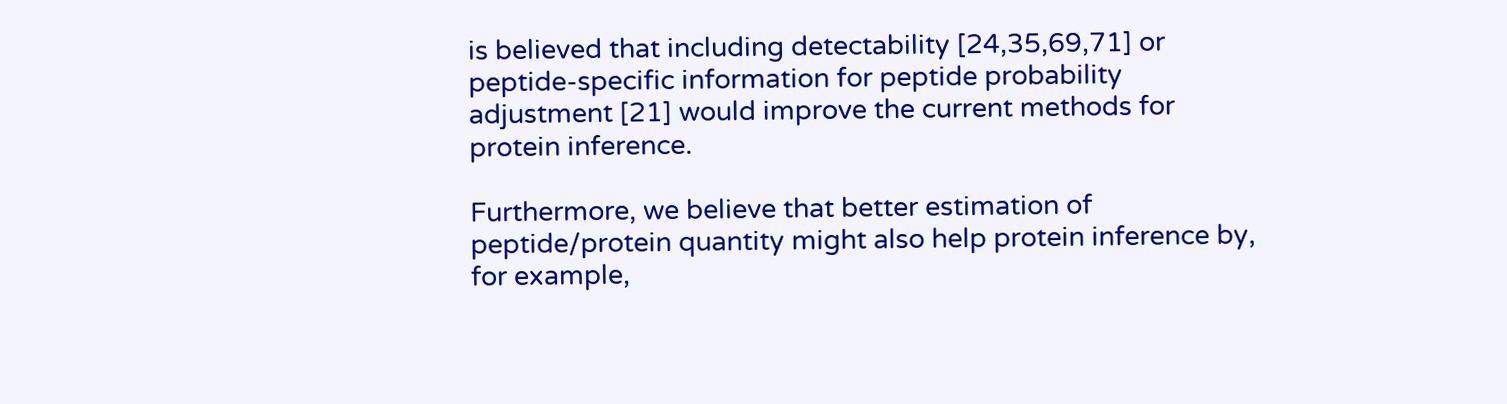is believed that including detectability [24,35,69,71] or peptide-specific information for peptide probability adjustment [21] would improve the current methods for protein inference.

Furthermore, we believe that better estimation of peptide/protein quantity might also help protein inference by, for example,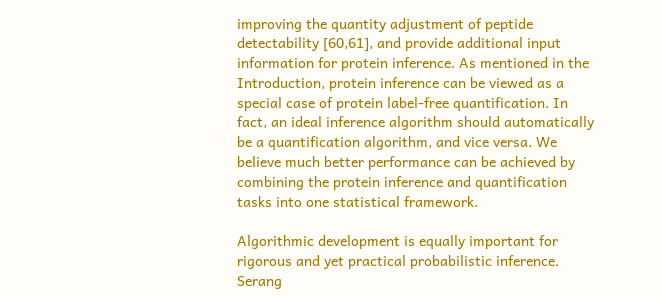improving the quantity adjustment of peptide detectability [60,61], and provide additional input information for protein inference. As mentioned in the Introduction, protein inference can be viewed as a special case of protein label-free quantification. In fact, an ideal inference algorithm should automatically be a quantification algorithm, and vice versa. We believe much better performance can be achieved by combining the protein inference and quantification tasks into one statistical framework.

Algorithmic development is equally important for rigorous and yet practical probabilistic inference. Serang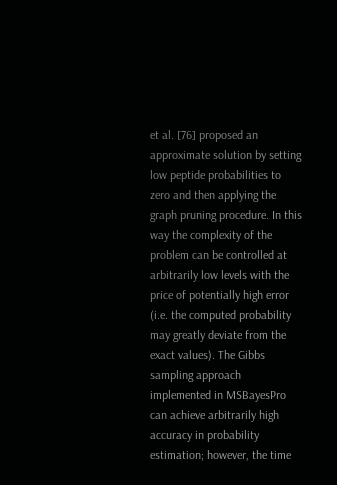et al. [76] proposed an approximate solution by setting low peptide probabilities to zero and then applying the graph pruning procedure. In this way the complexity of the problem can be controlled at arbitrarily low levels with the price of potentially high error (i.e. the computed probability may greatly deviate from the exact values). The Gibbs sampling approach implemented in MSBayesPro can achieve arbitrarily high accuracy in probability estimation; however, the time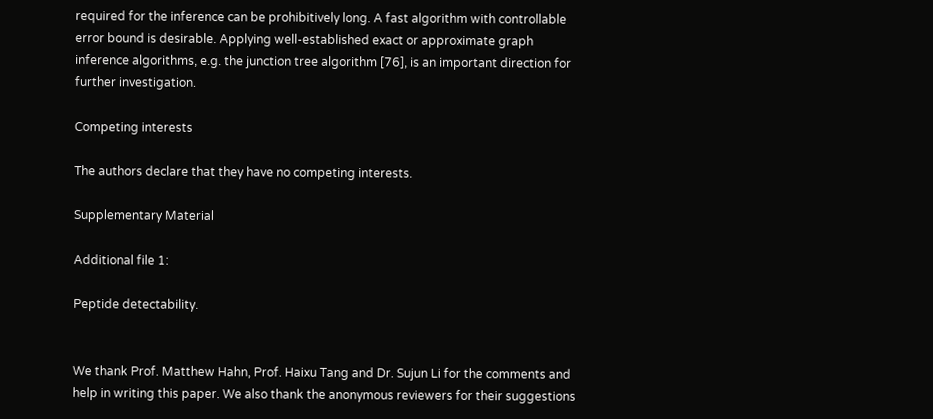required for the inference can be prohibitively long. A fast algorithm with controllable error bound is desirable. Applying well-established exact or approximate graph inference algorithms, e.g. the junction tree algorithm [76], is an important direction for further investigation.

Competing interests

The authors declare that they have no competing interests.

Supplementary Material

Additional file 1:

Peptide detectability.


We thank Prof. Matthew Hahn, Prof. Haixu Tang and Dr. Sujun Li for the comments and help in writing this paper. We also thank the anonymous reviewers for their suggestions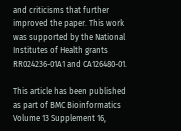and criticisms that further improved the paper. This work was supported by the National Institutes of Health grants RR024236-01A1 and CA126480-01.

This article has been published as part of BMC Bioinformatics Volume 13 Supplement 16,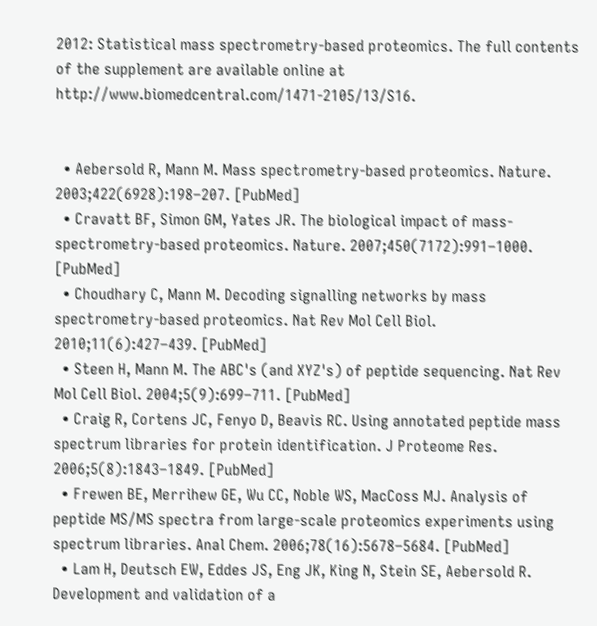2012: Statistical mass spectrometry-based proteomics. The full contents of the supplement are available online at http://www.biomedcentral.com/1471-2105/13/S16.


  • Aebersold R, Mann M. Mass spectrometry-based proteomics. Nature. 2003;422(6928):198–207. [PubMed]
  • Cravatt BF, Simon GM, Yates JR. The biological impact of mass-spectrometry-based proteomics. Nature. 2007;450(7172):991–1000. [PubMed]
  • Choudhary C, Mann M. Decoding signalling networks by mass spectrometry-based proteomics. Nat Rev Mol Cell Biol. 2010;11(6):427–439. [PubMed]
  • Steen H, Mann M. The ABC's (and XYZ's) of peptide sequencing. Nat Rev Mol Cell Biol. 2004;5(9):699–711. [PubMed]
  • Craig R, Cortens JC, Fenyo D, Beavis RC. Using annotated peptide mass spectrum libraries for protein identification. J Proteome Res. 2006;5(8):1843–1849. [PubMed]
  • Frewen BE, Merrihew GE, Wu CC, Noble WS, MacCoss MJ. Analysis of peptide MS/MS spectra from large-scale proteomics experiments using spectrum libraries. Anal Chem. 2006;78(16):5678–5684. [PubMed]
  • Lam H, Deutsch EW, Eddes JS, Eng JK, King N, Stein SE, Aebersold R. Development and validation of a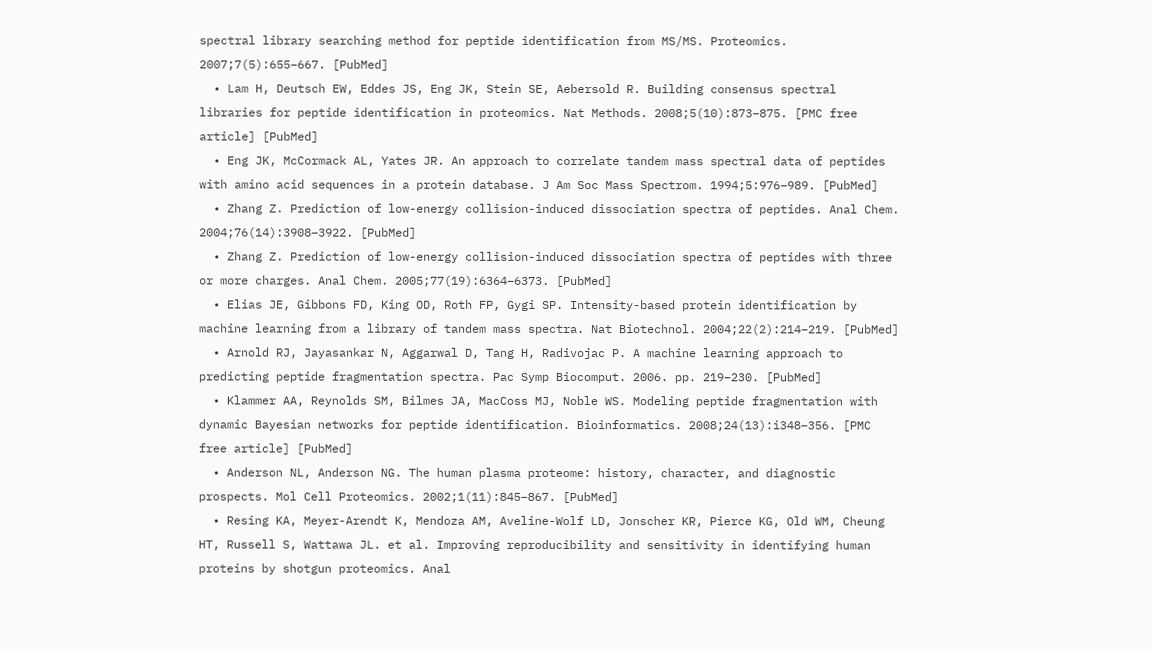spectral library searching method for peptide identification from MS/MS. Proteomics. 2007;7(5):655–667. [PubMed]
  • Lam H, Deutsch EW, Eddes JS, Eng JK, Stein SE, Aebersold R. Building consensus spectral libraries for peptide identification in proteomics. Nat Methods. 2008;5(10):873–875. [PMC free article] [PubMed]
  • Eng JK, McCormack AL, Yates JR. An approach to correlate tandem mass spectral data of peptides with amino acid sequences in a protein database. J Am Soc Mass Spectrom. 1994;5:976–989. [PubMed]
  • Zhang Z. Prediction of low-energy collision-induced dissociation spectra of peptides. Anal Chem. 2004;76(14):3908–3922. [PubMed]
  • Zhang Z. Prediction of low-energy collision-induced dissociation spectra of peptides with three or more charges. Anal Chem. 2005;77(19):6364–6373. [PubMed]
  • Elias JE, Gibbons FD, King OD, Roth FP, Gygi SP. Intensity-based protein identification by machine learning from a library of tandem mass spectra. Nat Biotechnol. 2004;22(2):214–219. [PubMed]
  • Arnold RJ, Jayasankar N, Aggarwal D, Tang H, Radivojac P. A machine learning approach to predicting peptide fragmentation spectra. Pac Symp Biocomput. 2006. pp. 219–230. [PubMed]
  • Klammer AA, Reynolds SM, Bilmes JA, MacCoss MJ, Noble WS. Modeling peptide fragmentation with dynamic Bayesian networks for peptide identification. Bioinformatics. 2008;24(13):i348–356. [PMC free article] [PubMed]
  • Anderson NL, Anderson NG. The human plasma proteome: history, character, and diagnostic prospects. Mol Cell Proteomics. 2002;1(11):845–867. [PubMed]
  • Resing KA, Meyer-Arendt K, Mendoza AM, Aveline-Wolf LD, Jonscher KR, Pierce KG, Old WM, Cheung HT, Russell S, Wattawa JL. et al. Improving reproducibility and sensitivity in identifying human proteins by shotgun proteomics. Anal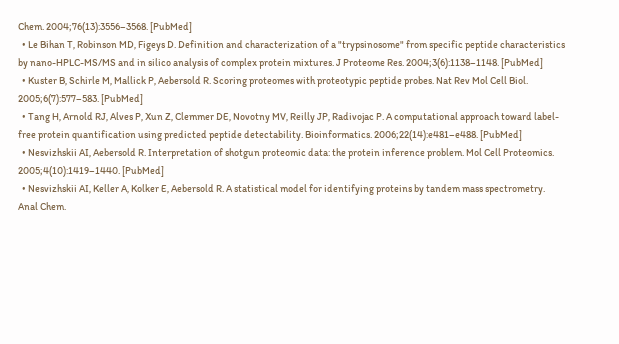Chem. 2004;76(13):3556–3568. [PubMed]
  • Le Bihan T, Robinson MD, Figeys D. Definition and characterization of a "trypsinosome" from specific peptide characteristics by nano-HPLC-MS/MS and in silico analysis of complex protein mixtures. J Proteome Res. 2004;3(6):1138–1148. [PubMed]
  • Kuster B, Schirle M, Mallick P, Aebersold R. Scoring proteomes with proteotypic peptide probes. Nat Rev Mol Cell Biol. 2005;6(7):577–583. [PubMed]
  • Tang H, Arnold RJ, Alves P, Xun Z, Clemmer DE, Novotny MV, Reilly JP, Radivojac P. A computational approach toward label-free protein quantification using predicted peptide detectability. Bioinformatics. 2006;22(14):e481–e488. [PubMed]
  • Nesvizhskii AI, Aebersold R. Interpretation of shotgun proteomic data: the protein inference problem. Mol Cell Proteomics. 2005;4(10):1419–1440. [PubMed]
  • Nesvizhskii AI, Keller A, Kolker E, Aebersold R. A statistical model for identifying proteins by tandem mass spectrometry. Anal Chem.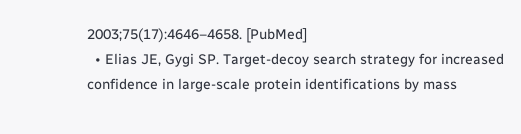2003;75(17):4646–4658. [PubMed]
  • Elias JE, Gygi SP. Target-decoy search strategy for increased confidence in large-scale protein identifications by mass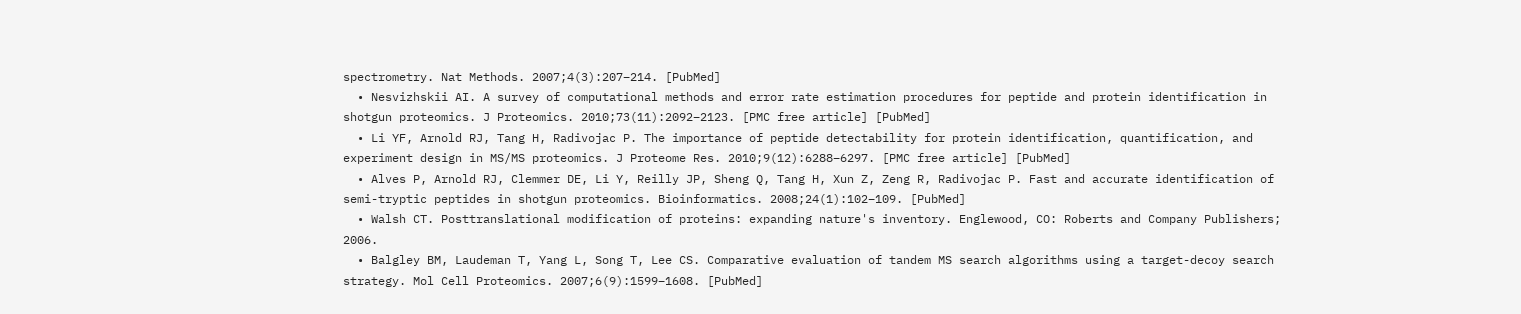spectrometry. Nat Methods. 2007;4(3):207–214. [PubMed]
  • Nesvizhskii AI. A survey of computational methods and error rate estimation procedures for peptide and protein identification in shotgun proteomics. J Proteomics. 2010;73(11):2092–2123. [PMC free article] [PubMed]
  • Li YF, Arnold RJ, Tang H, Radivojac P. The importance of peptide detectability for protein identification, quantification, and experiment design in MS/MS proteomics. J Proteome Res. 2010;9(12):6288–6297. [PMC free article] [PubMed]
  • Alves P, Arnold RJ, Clemmer DE, Li Y, Reilly JP, Sheng Q, Tang H, Xun Z, Zeng R, Radivojac P. Fast and accurate identification of semi-tryptic peptides in shotgun proteomics. Bioinformatics. 2008;24(1):102–109. [PubMed]
  • Walsh CT. Posttranslational modification of proteins: expanding nature's inventory. Englewood, CO: Roberts and Company Publishers; 2006.
  • Balgley BM, Laudeman T, Yang L, Song T, Lee CS. Comparative evaluation of tandem MS search algorithms using a target-decoy search strategy. Mol Cell Proteomics. 2007;6(9):1599–1608. [PubMed]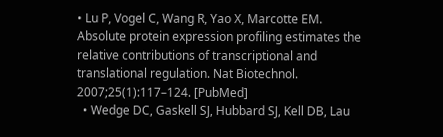• Lu P, Vogel C, Wang R, Yao X, Marcotte EM. Absolute protein expression profiling estimates the relative contributions of transcriptional and translational regulation. Nat Biotechnol. 2007;25(1):117–124. [PubMed]
  • Wedge DC, Gaskell SJ, Hubbard SJ, Kell DB, Lau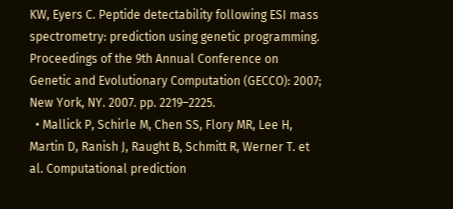KW, Eyers C. Peptide detectability following ESI mass spectrometry: prediction using genetic programming. Proceedings of the 9th Annual Conference on Genetic and Evolutionary Computation (GECCO): 2007; New York, NY. 2007. pp. 2219–2225.
  • Mallick P, Schirle M, Chen SS, Flory MR, Lee H, Martin D, Ranish J, Raught B, Schmitt R, Werner T. et al. Computational prediction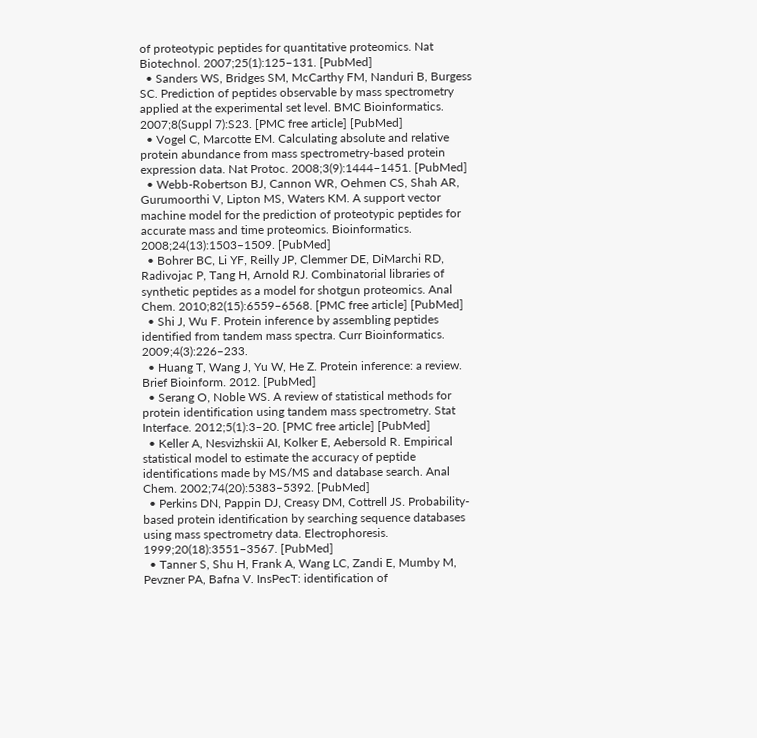of proteotypic peptides for quantitative proteomics. Nat Biotechnol. 2007;25(1):125–131. [PubMed]
  • Sanders WS, Bridges SM, McCarthy FM, Nanduri B, Burgess SC. Prediction of peptides observable by mass spectrometry applied at the experimental set level. BMC Bioinformatics. 2007;8(Suppl 7):S23. [PMC free article] [PubMed]
  • Vogel C, Marcotte EM. Calculating absolute and relative protein abundance from mass spectrometry-based protein expression data. Nat Protoc. 2008;3(9):1444–1451. [PubMed]
  • Webb-Robertson BJ, Cannon WR, Oehmen CS, Shah AR, Gurumoorthi V, Lipton MS, Waters KM. A support vector machine model for the prediction of proteotypic peptides for accurate mass and time proteomics. Bioinformatics. 2008;24(13):1503–1509. [PubMed]
  • Bohrer BC, Li YF, Reilly JP, Clemmer DE, DiMarchi RD, Radivojac P, Tang H, Arnold RJ. Combinatorial libraries of synthetic peptides as a model for shotgun proteomics. Anal Chem. 2010;82(15):6559–6568. [PMC free article] [PubMed]
  • Shi J, Wu F. Protein inference by assembling peptides identified from tandem mass spectra. Curr Bioinformatics. 2009;4(3):226–233.
  • Huang T, Wang J, Yu W, He Z. Protein inference: a review. Brief Bioinform. 2012. [PubMed]
  • Serang O, Noble WS. A review of statistical methods for protein identification using tandem mass spectrometry. Stat Interface. 2012;5(1):3–20. [PMC free article] [PubMed]
  • Keller A, Nesvizhskii AI, Kolker E, Aebersold R. Empirical statistical model to estimate the accuracy of peptide identifications made by MS/MS and database search. Anal Chem. 2002;74(20):5383–5392. [PubMed]
  • Perkins DN, Pappin DJ, Creasy DM, Cottrell JS. Probability-based protein identification by searching sequence databases using mass spectrometry data. Electrophoresis. 1999;20(18):3551–3567. [PubMed]
  • Tanner S, Shu H, Frank A, Wang LC, Zandi E, Mumby M, Pevzner PA, Bafna V. InsPecT: identification of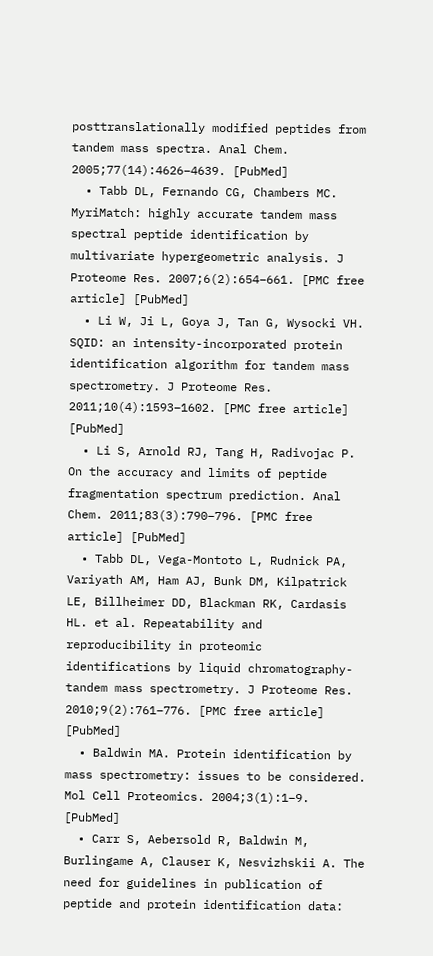posttranslationally modified peptides from tandem mass spectra. Anal Chem. 2005;77(14):4626–4639. [PubMed]
  • Tabb DL, Fernando CG, Chambers MC. MyriMatch: highly accurate tandem mass spectral peptide identification by multivariate hypergeometric analysis. J Proteome Res. 2007;6(2):654–661. [PMC free article] [PubMed]
  • Li W, Ji L, Goya J, Tan G, Wysocki VH. SQID: an intensity-incorporated protein identification algorithm for tandem mass spectrometry. J Proteome Res. 2011;10(4):1593–1602. [PMC free article] [PubMed]
  • Li S, Arnold RJ, Tang H, Radivojac P. On the accuracy and limits of peptide fragmentation spectrum prediction. Anal Chem. 2011;83(3):790–796. [PMC free article] [PubMed]
  • Tabb DL, Vega-Montoto L, Rudnick PA, Variyath AM, Ham AJ, Bunk DM, Kilpatrick LE, Billheimer DD, Blackman RK, Cardasis HL. et al. Repeatability and reproducibility in proteomic identifications by liquid chromatography-tandem mass spectrometry. J Proteome Res. 2010;9(2):761–776. [PMC free article] [PubMed]
  • Baldwin MA. Protein identification by mass spectrometry: issues to be considered. Mol Cell Proteomics. 2004;3(1):1–9. [PubMed]
  • Carr S, Aebersold R, Baldwin M, Burlingame A, Clauser K, Nesvizhskii A. The need for guidelines in publication of peptide and protein identification data: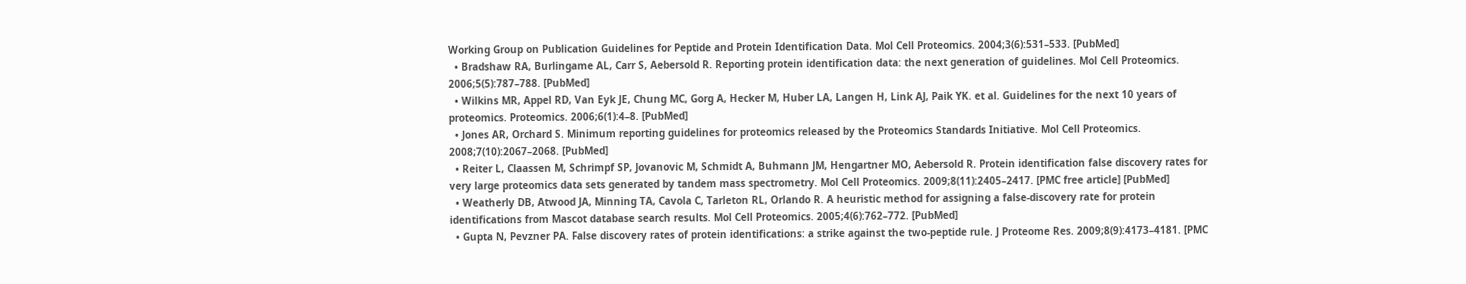Working Group on Publication Guidelines for Peptide and Protein Identification Data. Mol Cell Proteomics. 2004;3(6):531–533. [PubMed]
  • Bradshaw RA, Burlingame AL, Carr S, Aebersold R. Reporting protein identification data: the next generation of guidelines. Mol Cell Proteomics. 2006;5(5):787–788. [PubMed]
  • Wilkins MR, Appel RD, Van Eyk JE, Chung MC, Gorg A, Hecker M, Huber LA, Langen H, Link AJ, Paik YK. et al. Guidelines for the next 10 years of proteomics. Proteomics. 2006;6(1):4–8. [PubMed]
  • Jones AR, Orchard S. Minimum reporting guidelines for proteomics released by the Proteomics Standards Initiative. Mol Cell Proteomics. 2008;7(10):2067–2068. [PubMed]
  • Reiter L, Claassen M, Schrimpf SP, Jovanovic M, Schmidt A, Buhmann JM, Hengartner MO, Aebersold R. Protein identification false discovery rates for very large proteomics data sets generated by tandem mass spectrometry. Mol Cell Proteomics. 2009;8(11):2405–2417. [PMC free article] [PubMed]
  • Weatherly DB, Atwood JA, Minning TA, Cavola C, Tarleton RL, Orlando R. A heuristic method for assigning a false-discovery rate for protein identifications from Mascot database search results. Mol Cell Proteomics. 2005;4(6):762–772. [PubMed]
  • Gupta N, Pevzner PA. False discovery rates of protein identifications: a strike against the two-peptide rule. J Proteome Res. 2009;8(9):4173–4181. [PMC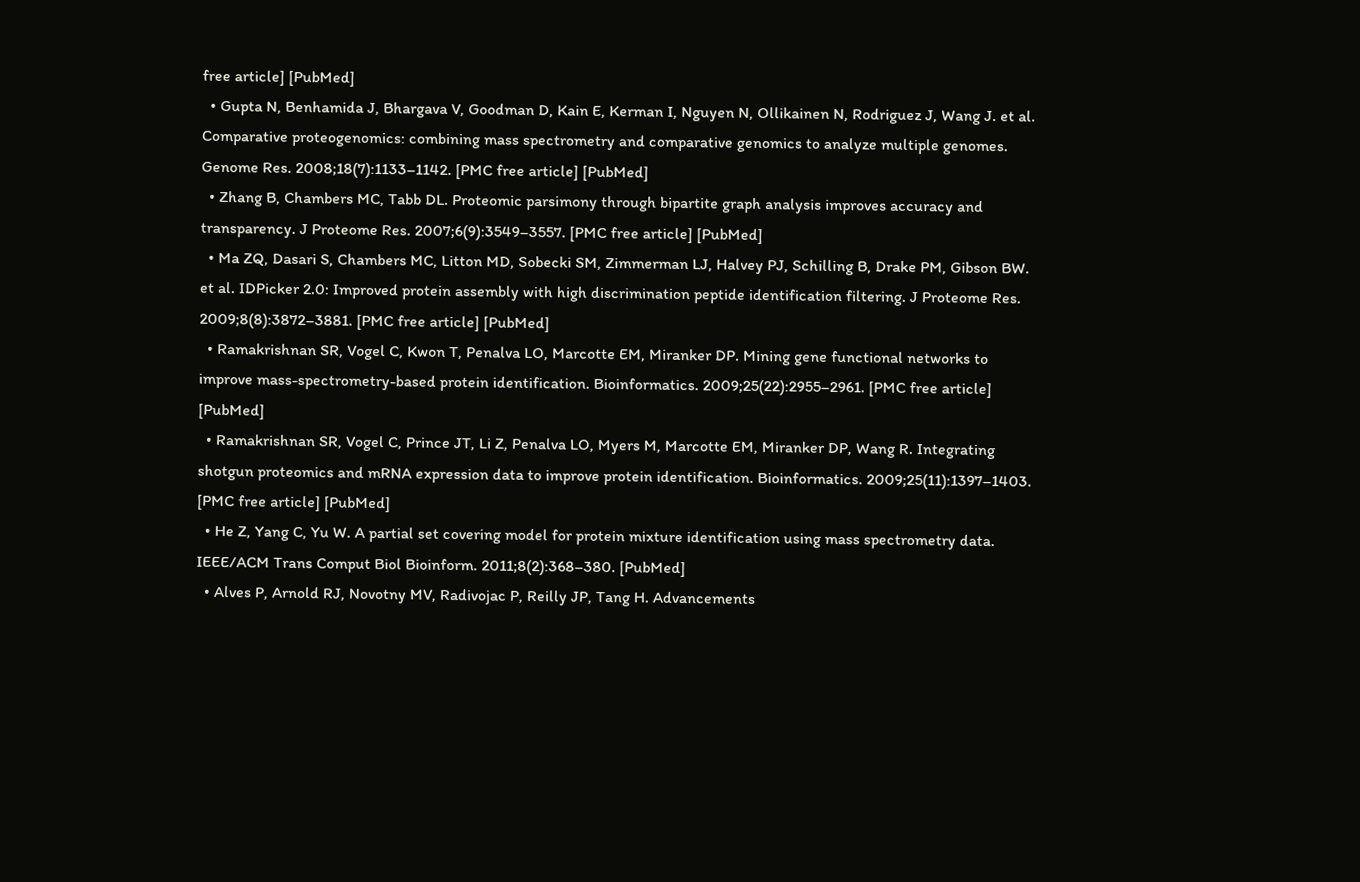free article] [PubMed]
  • Gupta N, Benhamida J, Bhargava V, Goodman D, Kain E, Kerman I, Nguyen N, Ollikainen N, Rodriguez J, Wang J. et al. Comparative proteogenomics: combining mass spectrometry and comparative genomics to analyze multiple genomes. Genome Res. 2008;18(7):1133–1142. [PMC free article] [PubMed]
  • Zhang B, Chambers MC, Tabb DL. Proteomic parsimony through bipartite graph analysis improves accuracy and transparency. J Proteome Res. 2007;6(9):3549–3557. [PMC free article] [PubMed]
  • Ma ZQ, Dasari S, Chambers MC, Litton MD, Sobecki SM, Zimmerman LJ, Halvey PJ, Schilling B, Drake PM, Gibson BW. et al. IDPicker 2.0: Improved protein assembly with high discrimination peptide identification filtering. J Proteome Res. 2009;8(8):3872–3881. [PMC free article] [PubMed]
  • Ramakrishnan SR, Vogel C, Kwon T, Penalva LO, Marcotte EM, Miranker DP. Mining gene functional networks to improve mass-spectrometry-based protein identification. Bioinformatics. 2009;25(22):2955–2961. [PMC free article] [PubMed]
  • Ramakrishnan SR, Vogel C, Prince JT, Li Z, Penalva LO, Myers M, Marcotte EM, Miranker DP, Wang R. Integrating shotgun proteomics and mRNA expression data to improve protein identification. Bioinformatics. 2009;25(11):1397–1403. [PMC free article] [PubMed]
  • He Z, Yang C, Yu W. A partial set covering model for protein mixture identification using mass spectrometry data. IEEE/ACM Trans Comput Biol Bioinform. 2011;8(2):368–380. [PubMed]
  • Alves P, Arnold RJ, Novotny MV, Radivojac P, Reilly JP, Tang H. Advancements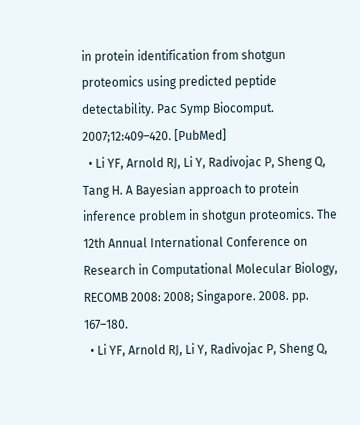in protein identification from shotgun proteomics using predicted peptide detectability. Pac Symp Biocomput. 2007;12:409–420. [PubMed]
  • Li YF, Arnold RJ, Li Y, Radivojac P, Sheng Q, Tang H. A Bayesian approach to protein inference problem in shotgun proteomics. The 12th Annual International Conference on Research in Computational Molecular Biology, RECOMB 2008: 2008; Singapore. 2008. pp. 167–180.
  • Li YF, Arnold RJ, Li Y, Radivojac P, Sheng Q,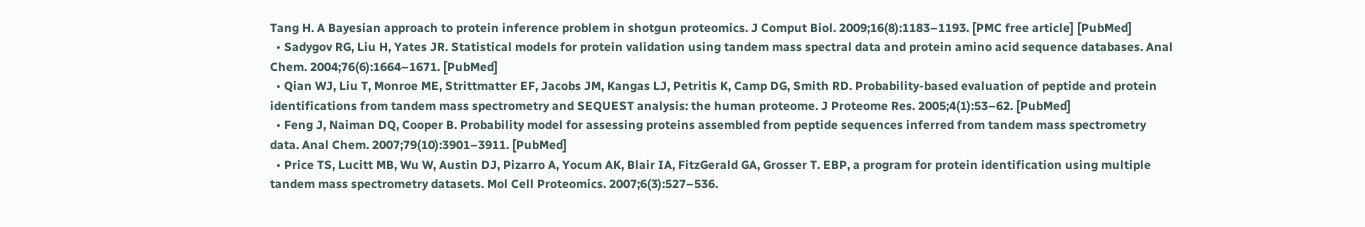Tang H. A Bayesian approach to protein inference problem in shotgun proteomics. J Comput Biol. 2009;16(8):1183–1193. [PMC free article] [PubMed]
  • Sadygov RG, Liu H, Yates JR. Statistical models for protein validation using tandem mass spectral data and protein amino acid sequence databases. Anal Chem. 2004;76(6):1664–1671. [PubMed]
  • Qian WJ, Liu T, Monroe ME, Strittmatter EF, Jacobs JM, Kangas LJ, Petritis K, Camp DG, Smith RD. Probability-based evaluation of peptide and protein identifications from tandem mass spectrometry and SEQUEST analysis: the human proteome. J Proteome Res. 2005;4(1):53–62. [PubMed]
  • Feng J, Naiman DQ, Cooper B. Probability model for assessing proteins assembled from peptide sequences inferred from tandem mass spectrometry data. Anal Chem. 2007;79(10):3901–3911. [PubMed]
  • Price TS, Lucitt MB, Wu W, Austin DJ, Pizarro A, Yocum AK, Blair IA, FitzGerald GA, Grosser T. EBP, a program for protein identification using multiple tandem mass spectrometry datasets. Mol Cell Proteomics. 2007;6(3):527–536.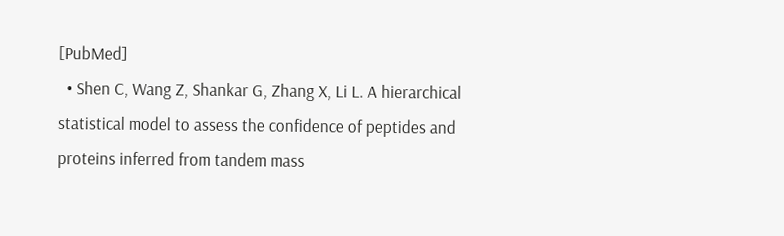[PubMed]
  • Shen C, Wang Z, Shankar G, Zhang X, Li L. A hierarchical statistical model to assess the confidence of peptides and proteins inferred from tandem mass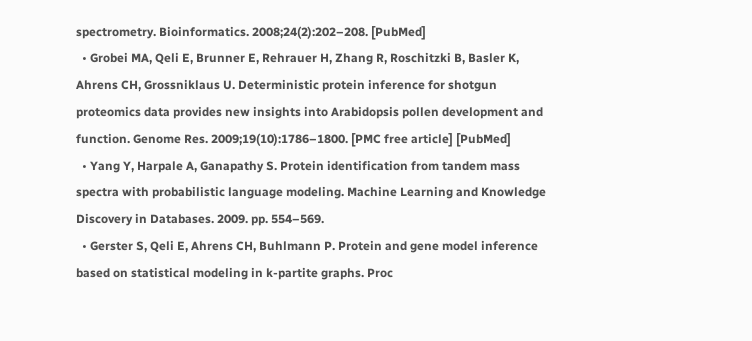spectrometry. Bioinformatics. 2008;24(2):202–208. [PubMed]
  • Grobei MA, Qeli E, Brunner E, Rehrauer H, Zhang R, Roschitzki B, Basler K, Ahrens CH, Grossniklaus U. Deterministic protein inference for shotgun proteomics data provides new insights into Arabidopsis pollen development and function. Genome Res. 2009;19(10):1786–1800. [PMC free article] [PubMed]
  • Yang Y, Harpale A, Ganapathy S. Protein identification from tandem mass spectra with probabilistic language modeling. Machine Learning and Knowledge Discovery in Databases. 2009. pp. 554–569.
  • Gerster S, Qeli E, Ahrens CH, Buhlmann P. Protein and gene model inference based on statistical modeling in k-partite graphs. Proc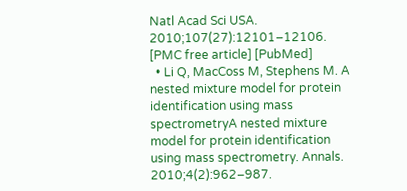Natl Acad Sci USA. 2010;107(27):12101–12106. [PMC free article] [PubMed]
  • Li Q, MacCoss M, Stephens M. A nested mixture model for protein identification using mass spectrometryA nested mixture model for protein identification using mass spectrometry. Annals. 2010;4(2):962–987.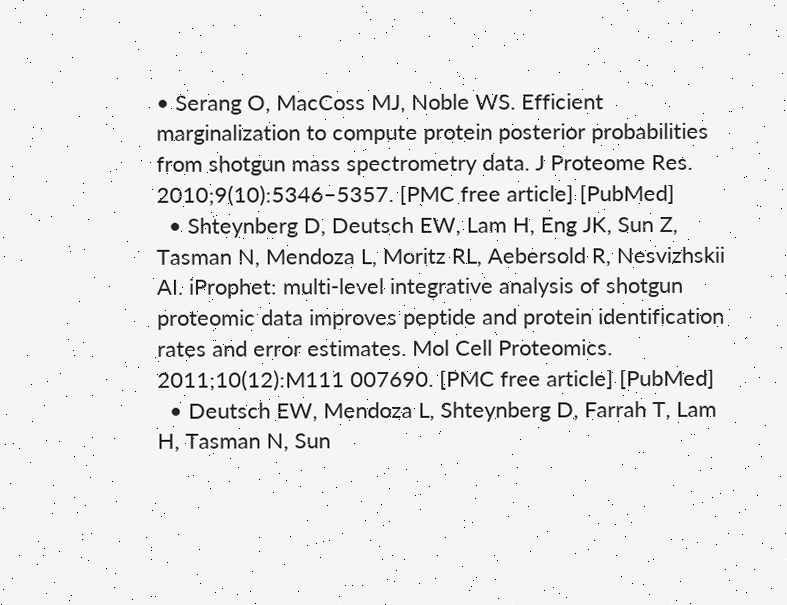• Serang O, MacCoss MJ, Noble WS. Efficient marginalization to compute protein posterior probabilities from shotgun mass spectrometry data. J Proteome Res. 2010;9(10):5346–5357. [PMC free article] [PubMed]
  • Shteynberg D, Deutsch EW, Lam H, Eng JK, Sun Z, Tasman N, Mendoza L, Moritz RL, Aebersold R, Nesvizhskii AI. iProphet: multi-level integrative analysis of shotgun proteomic data improves peptide and protein identification rates and error estimates. Mol Cell Proteomics. 2011;10(12):M111 007690. [PMC free article] [PubMed]
  • Deutsch EW, Mendoza L, Shteynberg D, Farrah T, Lam H, Tasman N, Sun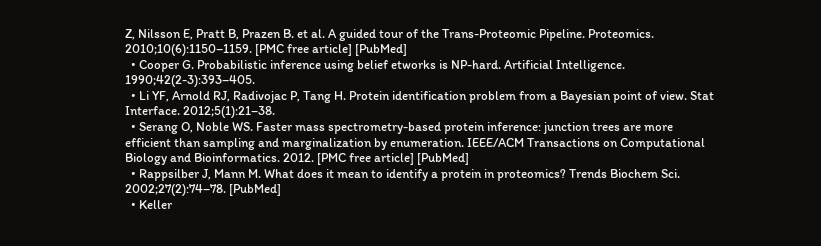Z, Nilsson E, Pratt B, Prazen B. et al. A guided tour of the Trans-Proteomic Pipeline. Proteomics. 2010;10(6):1150–1159. [PMC free article] [PubMed]
  • Cooper G. Probabilistic inference using belief etworks is NP-hard. Artificial Intelligence. 1990;42(2-3):393–405.
  • Li YF, Arnold RJ, Radivojac P, Tang H. Protein identification problem from a Bayesian point of view. Stat Interface. 2012;5(1):21–38.
  • Serang O, Noble WS. Faster mass spectrometry-based protein inference: junction trees are more efficient than sampling and marginalization by enumeration. IEEE/ACM Transactions on Computational Biology and Bioinformatics. 2012. [PMC free article] [PubMed]
  • Rappsilber J, Mann M. What does it mean to identify a protein in proteomics? Trends Biochem Sci. 2002;27(2):74–78. [PubMed]
  • Keller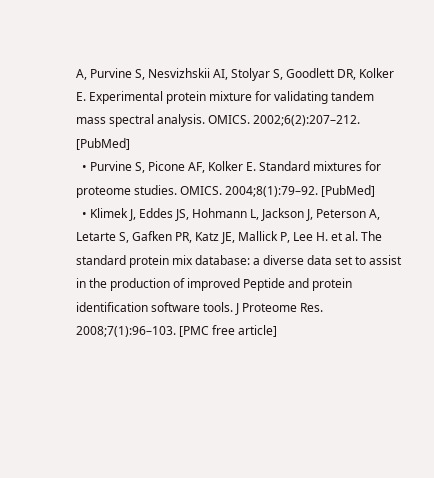A, Purvine S, Nesvizhskii AI, Stolyar S, Goodlett DR, Kolker E. Experimental protein mixture for validating tandem mass spectral analysis. OMICS. 2002;6(2):207–212. [PubMed]
  • Purvine S, Picone AF, Kolker E. Standard mixtures for proteome studies. OMICS. 2004;8(1):79–92. [PubMed]
  • Klimek J, Eddes JS, Hohmann L, Jackson J, Peterson A, Letarte S, Gafken PR, Katz JE, Mallick P, Lee H. et al. The standard protein mix database: a diverse data set to assist in the production of improved Peptide and protein identification software tools. J Proteome Res. 2008;7(1):96–103. [PMC free article]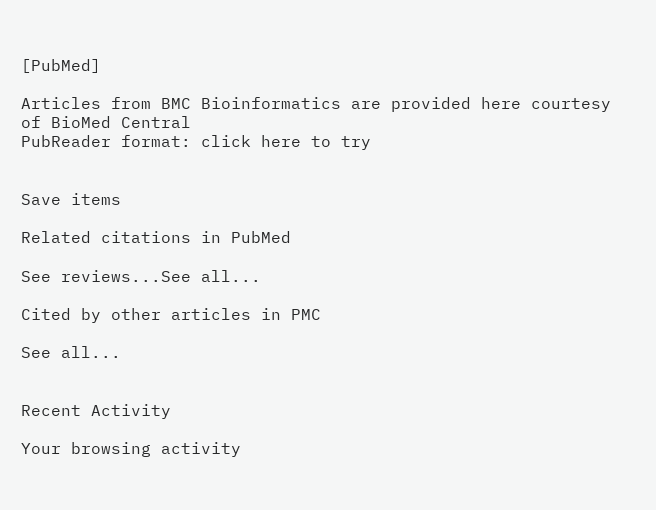[PubMed]

Articles from BMC Bioinformatics are provided here courtesy of BioMed Central
PubReader format: click here to try


Save items

Related citations in PubMed

See reviews...See all...

Cited by other articles in PMC

See all...


Recent Activity

Your browsing activity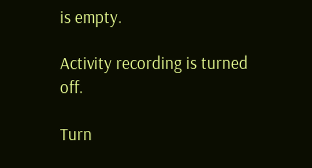is empty.

Activity recording is turned off.

Turn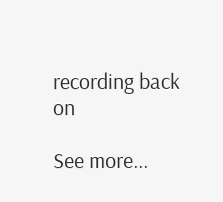recording back on

See more...